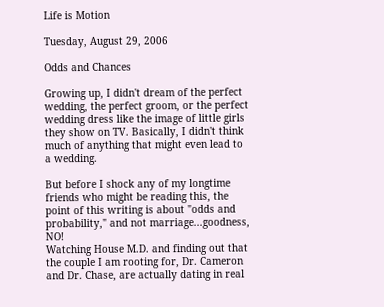Life is Motion

Tuesday, August 29, 2006

Odds and Chances

Growing up, I didn't dream of the perfect wedding, the perfect groom, or the perfect wedding dress like the image of little girls they show on TV. Basically, I didn't think much of anything that might even lead to a wedding.

But before I shock any of my longtime friends who might be reading this, the point of this writing is about "odds and probability," and not marriage...goodness, NO!
Watching House M.D. and finding out that the couple I am rooting for, Dr. Cameron and Dr. Chase, are actually dating in real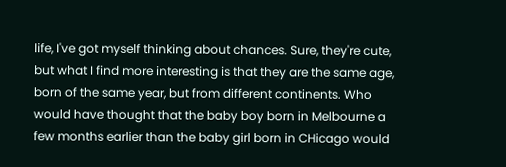life, I've got myself thinking about chances. Sure, they're cute, but what I find more interesting is that they are the same age, born of the same year, but from different continents. Who would have thought that the baby boy born in Melbourne a few months earlier than the baby girl born in CHicago would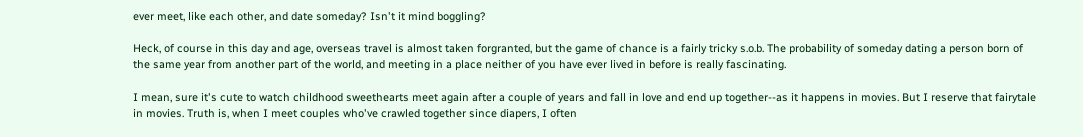ever meet, like each other, and date someday? Isn't it mind boggling?

Heck, of course in this day and age, overseas travel is almost taken forgranted, but the game of chance is a fairly tricky s.o.b. The probability of someday dating a person born of the same year from another part of the world, and meeting in a place neither of you have ever lived in before is really fascinating.

I mean, sure it's cute to watch childhood sweethearts meet again after a couple of years and fall in love and end up together--as it happens in movies. But I reserve that fairytale in movies. Truth is, when I meet couples who've crawled together since diapers, I often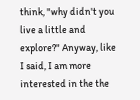think, "why didn't you live a little and explore?" Anyway, like I said, I am more interested in the the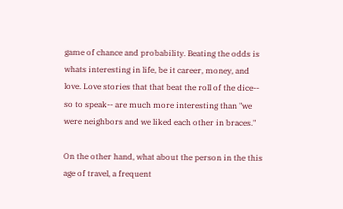game of chance and probability. Beating the odds is whats interesting in life, be it career, money, and love. Love stories that that beat the roll of the dice-- so to speak-- are much more interesting than "we were neighbors and we liked each other in braces."

On the other hand, what about the person in the this age of travel, a frequent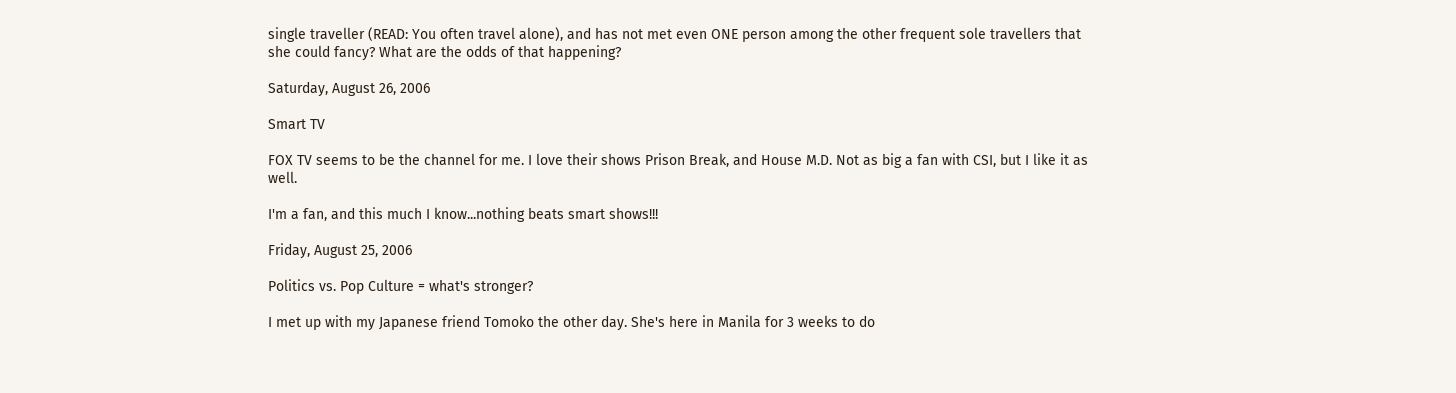single traveller (READ: You often travel alone), and has not met even ONE person among the other frequent sole travellers that she could fancy? What are the odds of that happening?

Saturday, August 26, 2006

Smart TV

FOX TV seems to be the channel for me. I love their shows Prison Break, and House M.D. Not as big a fan with CSI, but I like it as well.

I'm a fan, and this much I know...nothing beats smart shows!!!

Friday, August 25, 2006

Politics vs. Pop Culture = what's stronger?

I met up with my Japanese friend Tomoko the other day. She's here in Manila for 3 weeks to do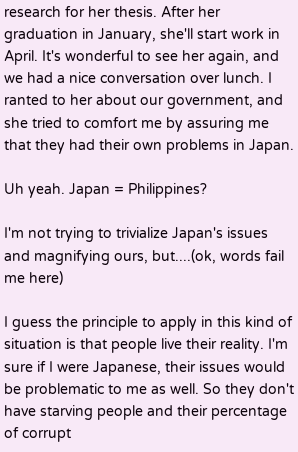research for her thesis. After her graduation in January, she'll start work in April. It's wonderful to see her again, and we had a nice conversation over lunch. I ranted to her about our government, and she tried to comfort me by assuring me that they had their own problems in Japan.

Uh yeah. Japan = Philippines?

I'm not trying to trivialize Japan's issues and magnifying ours, but....(ok, words fail me here)

I guess the principle to apply in this kind of situation is that people live their reality. I'm sure if I were Japanese, their issues would be problematic to me as well. So they don't have starving people and their percentage of corrupt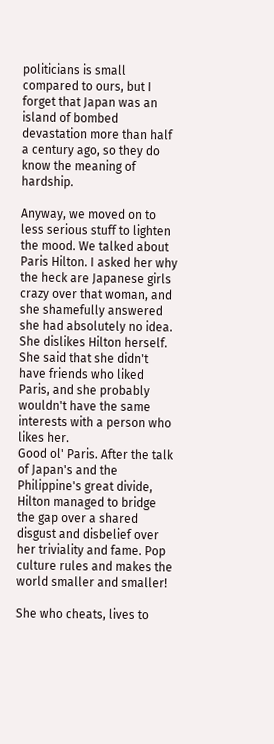politicians is small compared to ours, but I forget that Japan was an island of bombed devastation more than half a century ago, so they do know the meaning of hardship.

Anyway, we moved on to less serious stuff to lighten the mood. We talked about Paris Hilton. I asked her why the heck are Japanese girls crazy over that woman, and she shamefully answered she had absolutely no idea. She dislikes Hilton herself. She said that she didn't have friends who liked Paris, and she probably wouldn't have the same interests with a person who likes her.
Good ol' Paris. After the talk of Japan's and the Philippine's great divide, Hilton managed to bridge the gap over a shared disgust and disbelief over her triviality and fame. Pop culture rules and makes the world smaller and smaller!

She who cheats, lives to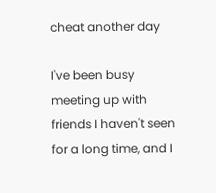cheat another day

I've been busy meeting up with friends I haven't seen for a long time, and I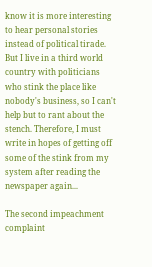know it is more interesting to hear personal stories instead of political tirade. But I live in a third world country with politicians who stink the place like nobody's business, so I can't help but to rant about the stench. Therefore, I must write in hopes of getting off some of the stink from my system after reading the newspaper again...

The second impeachment complaint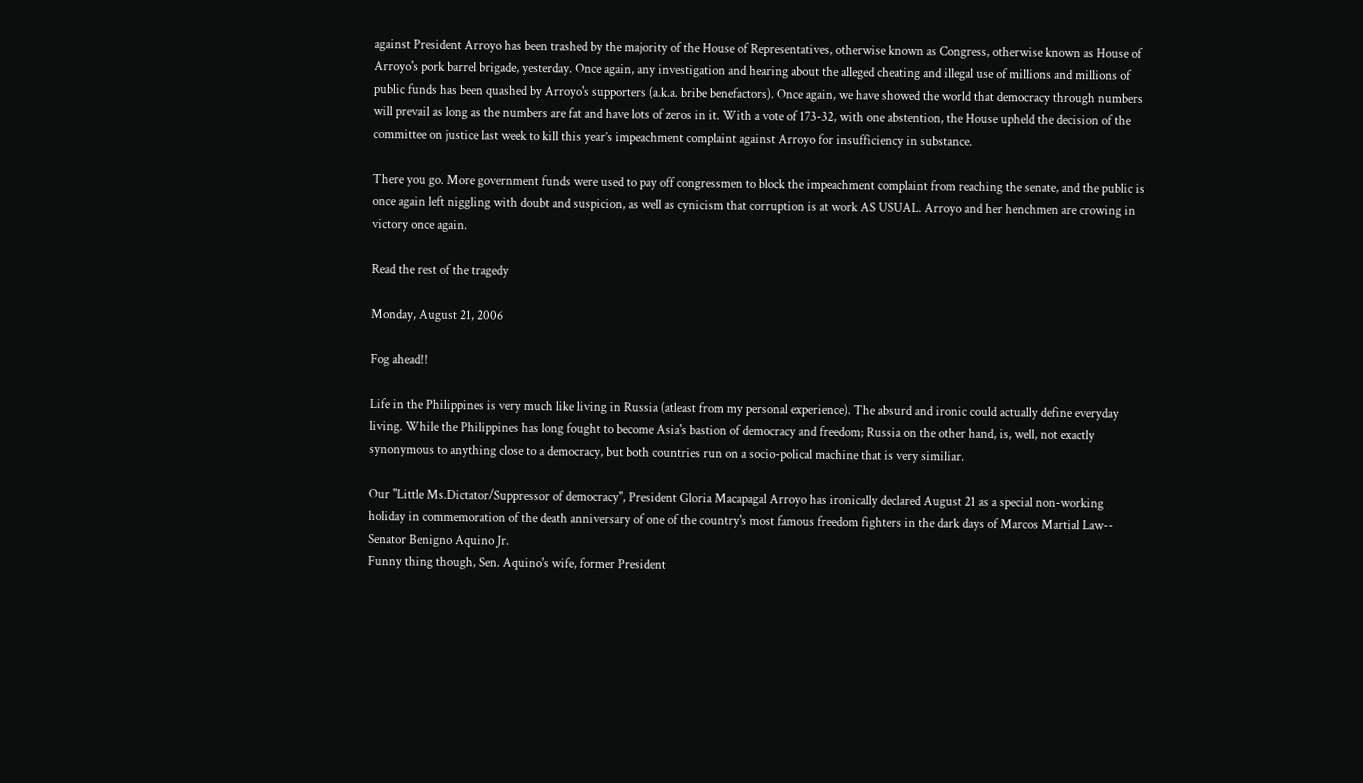against President Arroyo has been trashed by the majority of the House of Representatives, otherwise known as Congress, otherwise known as House of Arroyo's pork barrel brigade, yesterday. Once again, any investigation and hearing about the alleged cheating and illegal use of millions and millions of public funds has been quashed by Arroyo's supporters (a.k.a. bribe benefactors). Once again, we have showed the world that democracy through numbers will prevail as long as the numbers are fat and have lots of zeros in it. With a vote of 173-32, with one abstention, the House upheld the decision of the committee on justice last week to kill this year’s impeachment complaint against Arroyo for insufficiency in substance.

There you go. More government funds were used to pay off congressmen to block the impeachment complaint from reaching the senate, and the public is once again left niggling with doubt and suspicion, as well as cynicism that corruption is at work AS USUAL. Arroyo and her henchmen are crowing in victory once again.

Read the rest of the tragedy

Monday, August 21, 2006

Fog ahead!!

Life in the Philippines is very much like living in Russia (atleast from my personal experience). The absurd and ironic could actually define everyday living. While the Philippines has long fought to become Asia's bastion of democracy and freedom; Russia on the other hand, is, well, not exactly synonymous to anything close to a democracy, but both countries run on a socio-polical machine that is very similiar.

Our "Little Ms.Dictator/Suppressor of democracy", President Gloria Macapagal Arroyo has ironically declared August 21 as a special non-working holiday in commemoration of the death anniversary of one of the country's most famous freedom fighters in the dark days of Marcos Martial Law-- Senator Benigno Aquino Jr.
Funny thing though, Sen. Aquino's wife, former President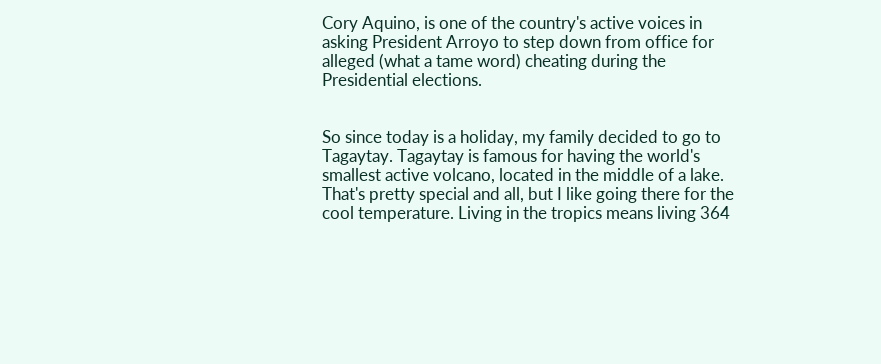Cory Aquino, is one of the country's active voices in asking President Arroyo to step down from office for alleged (what a tame word) cheating during the Presidential elections.


So since today is a holiday, my family decided to go to Tagaytay. Tagaytay is famous for having the world's smallest active volcano, located in the middle of a lake. That's pretty special and all, but I like going there for the cool temperature. Living in the tropics means living 364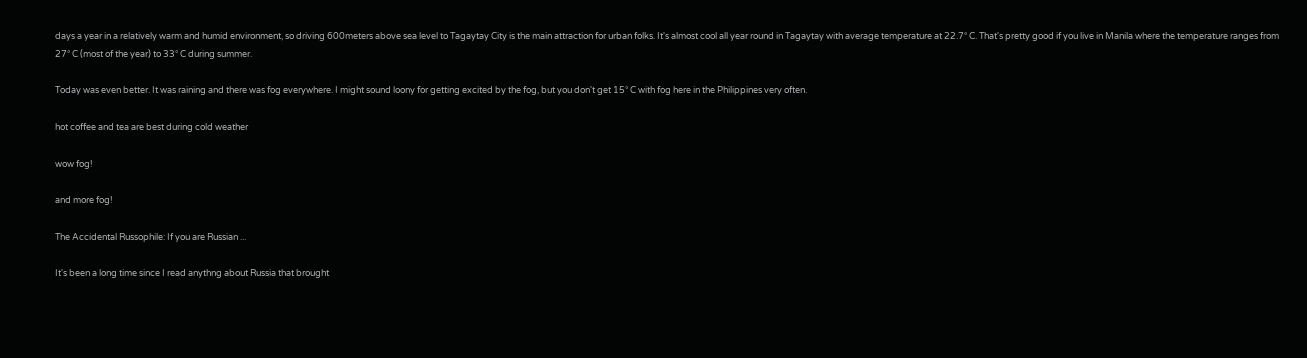days a year in a relatively warm and humid environment, so driving 600meters above sea level to Tagaytay City is the main attraction for urban folks. It's almost cool all year round in Tagaytay with average temperature at 22.7° C. That's pretty good if you live in Manila where the temperature ranges from 27° C (most of the year) to 33° C during summer.

Today was even better. It was raining and there was fog everywhere. I might sound loony for getting excited by the fog, but you don't get 15° C with fog here in the Philippines very often.

hot coffee and tea are best during cold weather

wow fog!

and more fog!

The Accidental Russophile: If you are Russian ...

It's been a long time since I read anythng about Russia that brought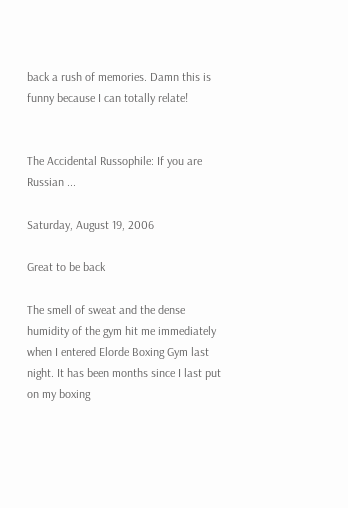back a rush of memories. Damn this is funny because I can totally relate!


The Accidental Russophile: If you are Russian ...

Saturday, August 19, 2006

Great to be back

The smell of sweat and the dense humidity of the gym hit me immediately when I entered Elorde Boxing Gym last night. It has been months since I last put on my boxing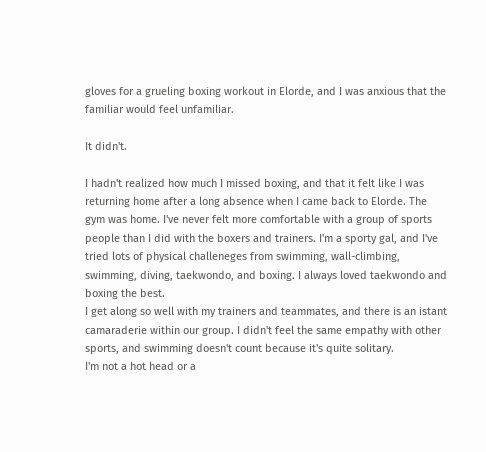gloves for a grueling boxing workout in Elorde, and I was anxious that the familiar would feel unfamiliar.

It didn't.

I hadn't realized how much I missed boxing, and that it felt like I was returning home after a long absence when I came back to Elorde. The gym was home. I've never felt more comfortable with a group of sports people than I did with the boxers and trainers. I'm a sporty gal, and I've tried lots of physical challeneges from swimming, wall-climbing, swimming, diving, taekwondo, and boxing. I always loved taekwondo and boxing the best.
I get along so well with my trainers and teammates, and there is an istant camaraderie within our group. I didn't feel the same empathy with other sports, and swimming doesn't count because it's quite solitary.
I'm not a hot head or a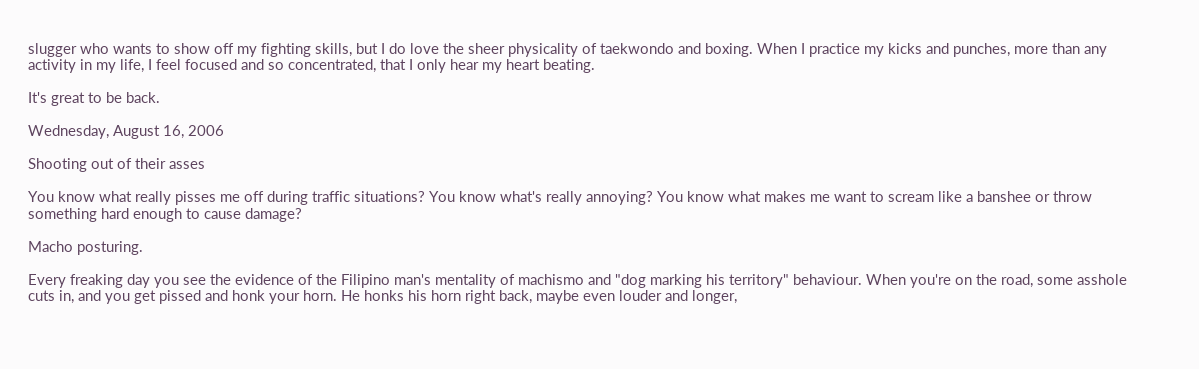slugger who wants to show off my fighting skills, but I do love the sheer physicality of taekwondo and boxing. When I practice my kicks and punches, more than any activity in my life, I feel focused and so concentrated, that I only hear my heart beating.

It's great to be back.

Wednesday, August 16, 2006

Shooting out of their asses

You know what really pisses me off during traffic situations? You know what's really annoying? You know what makes me want to scream like a banshee or throw something hard enough to cause damage?

Macho posturing.

Every freaking day you see the evidence of the Filipino man's mentality of machismo and "dog marking his territory" behaviour. When you're on the road, some asshole cuts in, and you get pissed and honk your horn. He honks his horn right back, maybe even louder and longer,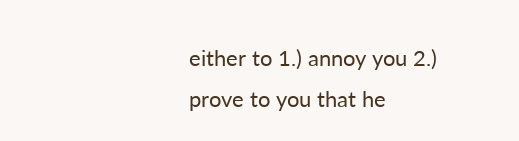either to 1.) annoy you 2.) prove to you that he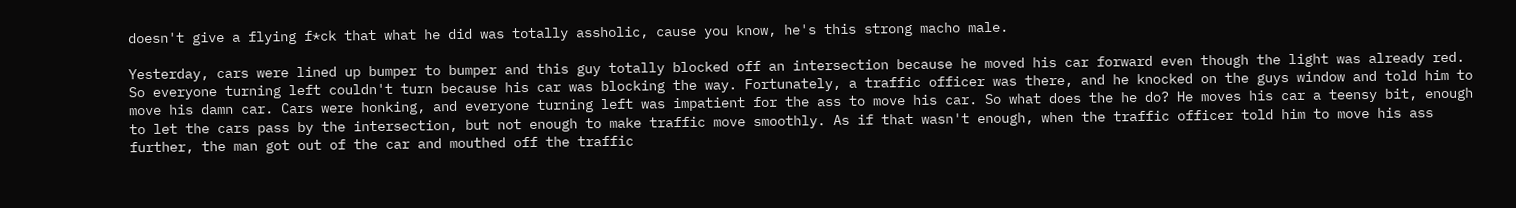doesn't give a flying f*ck that what he did was totally assholic, cause you know, he's this strong macho male.

Yesterday, cars were lined up bumper to bumper and this guy totally blocked off an intersection because he moved his car forward even though the light was already red. So everyone turning left couldn't turn because his car was blocking the way. Fortunately, a traffic officer was there, and he knocked on the guys window and told him to move his damn car. Cars were honking, and everyone turning left was impatient for the ass to move his car. So what does the he do? He moves his car a teensy bit, enough to let the cars pass by the intersection, but not enough to make traffic move smoothly. As if that wasn't enough, when the traffic officer told him to move his ass further, the man got out of the car and mouthed off the traffic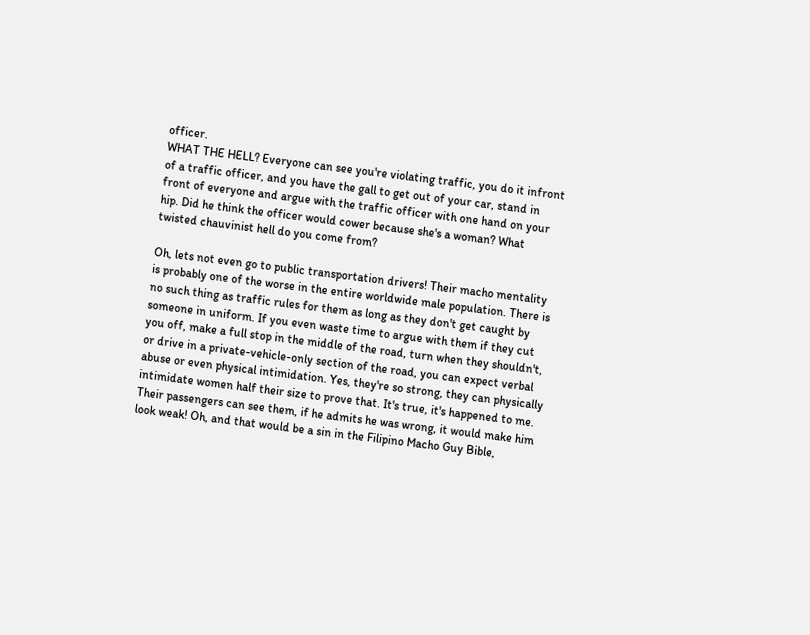officer.
WHAT THE HELL? Everyone can see you're violating traffic, you do it infront of a traffic officer, and you have the gall to get out of your car, stand in front of everyone and argue with the traffic officer with one hand on your hip. Did he think the officer would cower because she's a woman? What twisted chauvinist hell do you come from?

Oh, lets not even go to public transportation drivers! Their macho mentality is probably one of the worse in the entire worldwide male population. There is no such thing as traffic rules for them as long as they don't get caught by someone in uniform. If you even waste time to argue with them if they cut you off, make a full stop in the middle of the road, turn when they shouldn't, or drive in a private-vehicle-only section of the road, you can expect verbal abuse or even physical intimidation. Yes, they're so strong, they can physically intimidate women half their size to prove that. It's true, it's happened to me. Their passengers can see them, if he admits he was wrong, it would make him look weak! Oh, and that would be a sin in the Filipino Macho Guy Bible,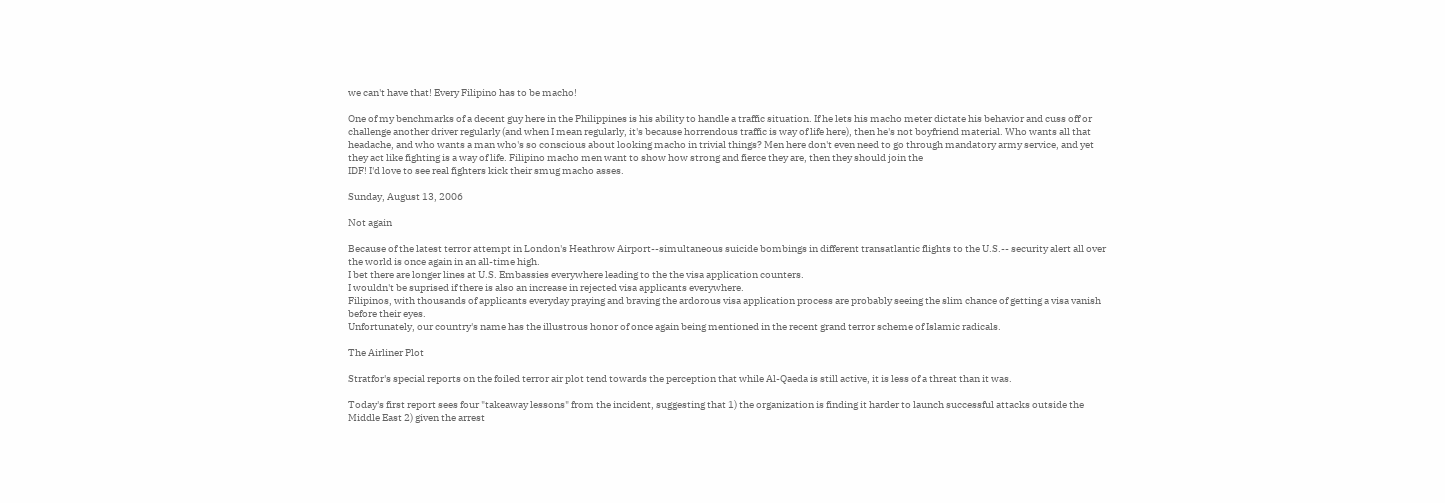we can't have that! Every Filipino has to be macho!

One of my benchmarks of a decent guy here in the Philippines is his ability to handle a traffic situation. If he lets his macho meter dictate his behavior and cuss off or challenge another driver regularly (and when I mean regularly, it's because horrendous traffic is way of life here), then he's not boyfriend material. Who wants all that headache, and who wants a man who's so conscious about looking macho in trivial things? Men here don't even need to go through mandatory army service, and yet they act like fighting is a way of life. Filipino macho men want to show how strong and fierce they are, then they should join the
IDF! I'd love to see real fighters kick their smug macho asses.

Sunday, August 13, 2006

Not again

Because of the latest terror attempt in London's Heathrow Airport--simultaneous suicide bombings in different transatlantic flights to the U.S.-- security alert all over the world is once again in an all-time high.
I bet there are longer lines at U.S. Embassies everywhere leading to the the visa application counters.
I wouldn't be suprised if there is also an increase in rejected visa applicants everywhere.
Filipinos, with thousands of applicants everyday praying and braving the ardorous visa application process are probably seeing the slim chance of getting a visa vanish before their eyes.
Unfortunately, our country's name has the illustrous honor of once again being mentioned in the recent grand terror scheme of Islamic radicals.

The Airliner Plot

Stratfor's special reports on the foiled terror air plot tend towards the perception that while Al-Qaeda is still active, it is less of a threat than it was.

Today's first report sees four "takeaway lessons" from the incident, suggesting that 1) the organization is finding it harder to launch successful attacks outside the Middle East 2) given the arrest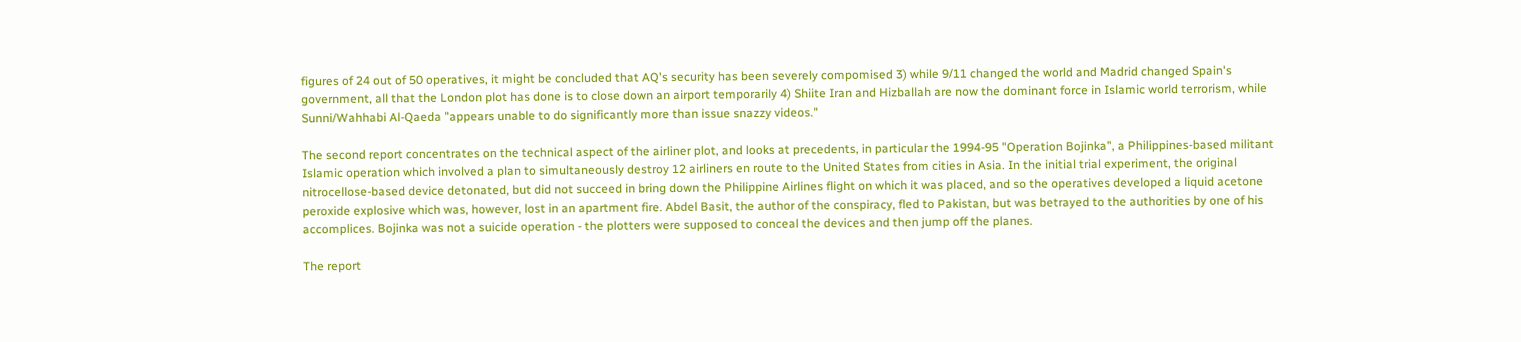figures of 24 out of 50 operatives, it might be concluded that AQ's security has been severely compomised 3) while 9/11 changed the world and Madrid changed Spain's government, all that the London plot has done is to close down an airport temporarily 4) Shiite Iran and Hizballah are now the dominant force in Islamic world terrorism, while Sunni/Wahhabi Al-Qaeda "appears unable to do significantly more than issue snazzy videos."

The second report concentrates on the technical aspect of the airliner plot, and looks at precedents, in particular the 1994-95 "Operation Bojinka", a Philippines-based militant Islamic operation which involved a plan to simultaneously destroy 12 airliners en route to the United States from cities in Asia. In the initial trial experiment, the original nitrocellose-based device detonated, but did not succeed in bring down the Philippine Airlines flight on which it was placed, and so the operatives developed a liquid acetone peroxide explosive which was, however, lost in an apartment fire. Abdel Basit, the author of the conspiracy, fled to Pakistan, but was betrayed to the authorities by one of his accomplices. Bojinka was not a suicide operation - the plotters were supposed to conceal the devices and then jump off the planes.

The report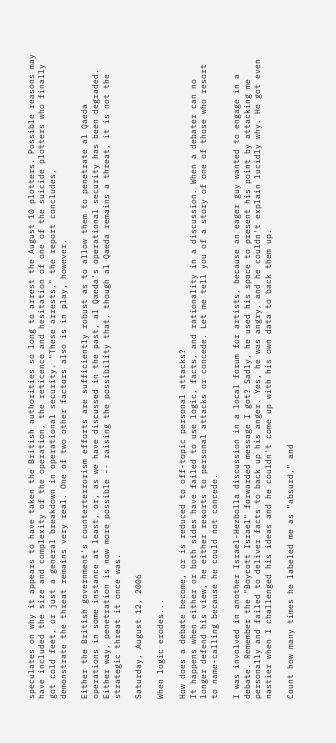speculates on why it appears to have taken the British authorities so long to arrest the August 10 plotters. Possible reasons may have included the size and complexity of the operation, the reticence and hesitation of one of the suicide plotters who finally got cold feet, or just a general breakdown in operational security. "These arrests," the report concludes,
demonstrate the threat remains very real. One of two other factors also is in play, however.

Either the British government's counterterrorism efforts are sufficiently robust as to allow them to penetrate al Qaeda operations in some instance at least, or, as we have discussed in the past, al Qaeda's operational security has been degraded. Either way, penetration is now more possible -- raising the possibility that, though al Qaeda remains a threat, it is not the strategic threat it once was.

Saturday, August 12, 2006

When logic erodes...

How does a debate become, or is reduced to off-topic personal attacks?
It happens when either or both sides have failed to use logic, facts, and rationality in a discussion. When a debater can no longer defend his view, he either resorts to personal attacks or concede. Let me tell you of a story of one of those who resort to name-calling because he could not concede.

I was involved in another Israel-Hezbolla discussion in a local forum for artists, because an eager guy wanted to engage in a debate. Remember the "Boycott Israel" forwarded message I got? Sadly, he used his space to present his point by attacking me personally and failed to deliver facts to back up his anger. Yes, he was angry, and he couldn't explain lucidly why. He got even nastier when I challenged his ideas and he couldn't come up with his own data to back them up.

Count how many times he labeled me as "absurd," and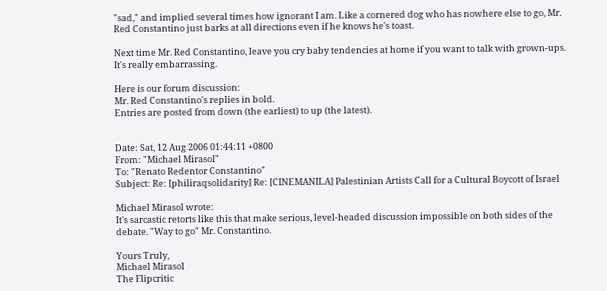"sad," and implied several times how ignorant I am. Like a cornered dog who has nowhere else to go, Mr. Red Constantino just barks at all directions even if he knows he's toast.

Next time Mr. Red Constantino, leave you cry baby tendencies at home if you want to talk with grown-ups. It's really embarrassing.

Here is our forum discussion:
Mr. Red Constantino's replies in bold.
Entries are posted from down (the earliest) to up (the latest).


Date: Sat, 12 Aug 2006 01:44:11 +0800
From: "Michael Mirasol"
To: "Renato Redentor Constantino"
Subject: Re: [philiraqsolidarity] Re: [CINEMANILA] Palestinian Artists Call for a Cultural Boycott of Israel

Michael Mirasol wrote:
It's sarcastic retorts like this that make serious, level-headed discussion impossible on both sides of the debate. "Way to go" Mr. Constantino.

Yours Truly,
Michael Mirasol
The Flipcritic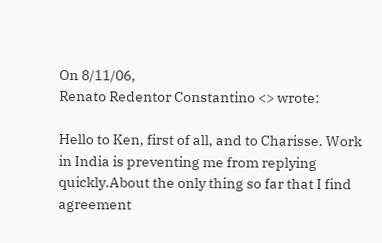On 8/11/06,
Renato Redentor Constantino <> wrote:

Hello to Ken, first of all, and to Charisse. Work in India is preventing me from replying quickly.About the only thing so far that I find agreement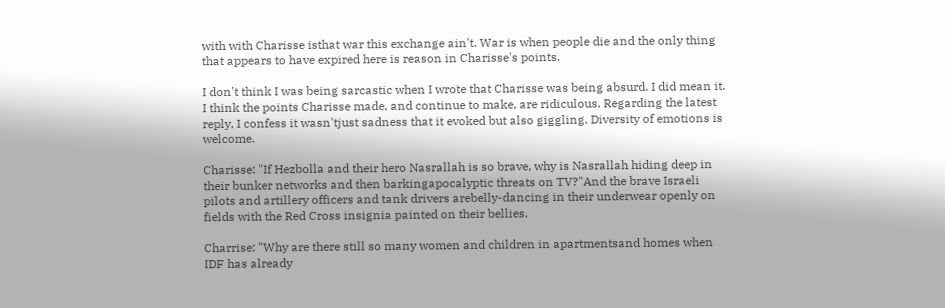with with Charisse isthat war this exchange ain't. War is when people die and the only thing that appears to have expired here is reason in Charisse's points.

I don't think I was being sarcastic when I wrote that Charisse was being absurd. I did mean it. I think the points Charisse made, and continue to make, are ridiculous. Regarding the latest reply, I confess it wasn'tjust sadness that it evoked but also giggling. Diversity of emotions is welcome.

Charisse: "If Hezbolla and their hero Nasrallah is so brave, why is Nasrallah hiding deep in their bunker networks and then barkingapocalyptic threats on TV?"And the brave Israeli pilots and artillery officers and tank drivers arebelly-dancing in their underwear openly on fields with the Red Cross insignia painted on their bellies.

Charrise: "Why are there still so many women and children in apartmentsand homes when IDF has already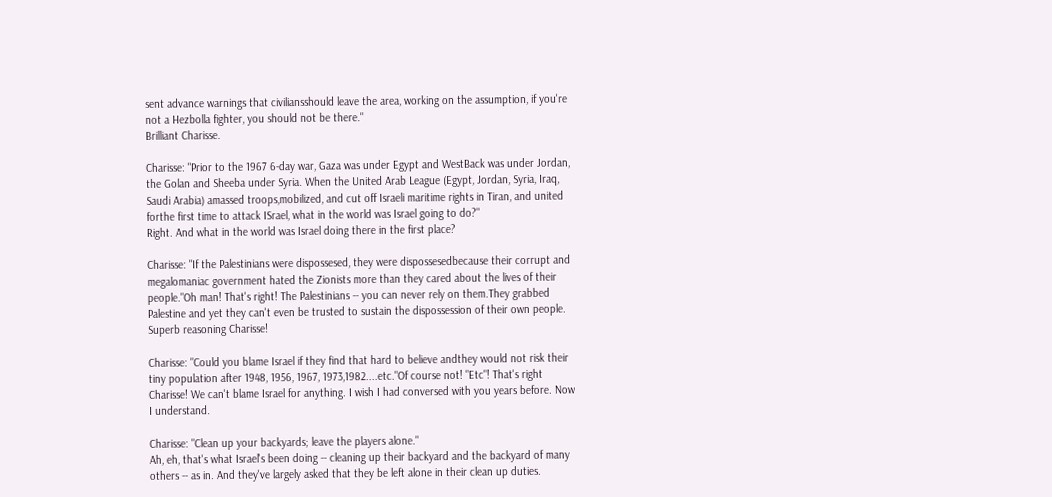sent advance warnings that civiliansshould leave the area, working on the assumption, if you're not a Hezbolla fighter, you should not be there."
Brilliant Charisse.

Charisse: "Prior to the 1967 6-day war, Gaza was under Egypt and WestBack was under Jordan, the Golan and Sheeba under Syria. When the United Arab League (Egypt, Jordan, Syria, Iraq, Saudi Arabia) amassed troops,mobilized, and cut off Israeli maritime rights in Tiran, and united forthe first time to attack ISrael, what in the world was Israel going to do?"
Right. And what in the world was Israel doing there in the first place?

Charisse: "If the Palestinians were dispossesed, they were dispossesedbecause their corrupt and megalomaniac government hated the Zionists more than they cared about the lives of their people."Oh man! That's right! The Palestinians -- you can never rely on them.They grabbed Palestine and yet they can't even be trusted to sustain the dispossession of their own people. Superb reasoning Charisse!

Charisse: "Could you blame Israel if they find that hard to believe andthey would not risk their tiny population after 1948, 1956, 1967, 1973,1982....etc."Of course not! "Etc"! That's right Charisse! We can't blame Israel for anything. I wish I had conversed with you years before. Now I understand.

Charisse: "Clean up your backyards; leave the players alone."
Ah, eh, that's what Israel's been doing -- cleaning up their backyard and the backyard of many others -- as in. And they've largely asked that they be left alone in their clean up duties.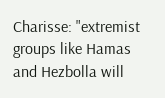Charisse: "extremist groups like Hamas and Hezbolla will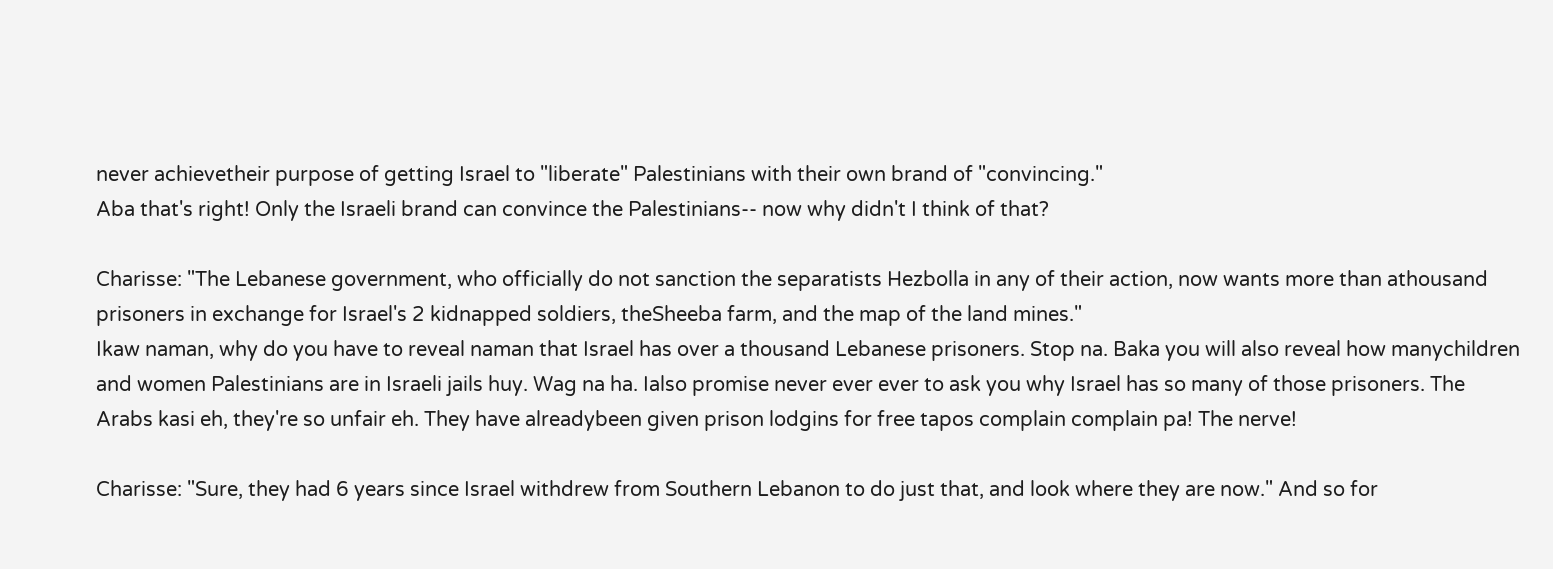never achievetheir purpose of getting Israel to "liberate" Palestinians with their own brand of "convincing."
Aba that's right! Only the Israeli brand can convince the Palestinians-- now why didn't I think of that?

Charisse: "The Lebanese government, who officially do not sanction the separatists Hezbolla in any of their action, now wants more than athousand prisoners in exchange for Israel's 2 kidnapped soldiers, theSheeba farm, and the map of the land mines."
Ikaw naman, why do you have to reveal naman that Israel has over a thousand Lebanese prisoners. Stop na. Baka you will also reveal how manychildren and women Palestinians are in Israeli jails huy. Wag na ha. Ialso promise never ever ever to ask you why Israel has so many of those prisoners. The Arabs kasi eh, they're so unfair eh. They have alreadybeen given prison lodgins for free tapos complain complain pa! The nerve!

Charisse: "Sure, they had 6 years since Israel withdrew from Southern Lebanon to do just that, and look where they are now." And so for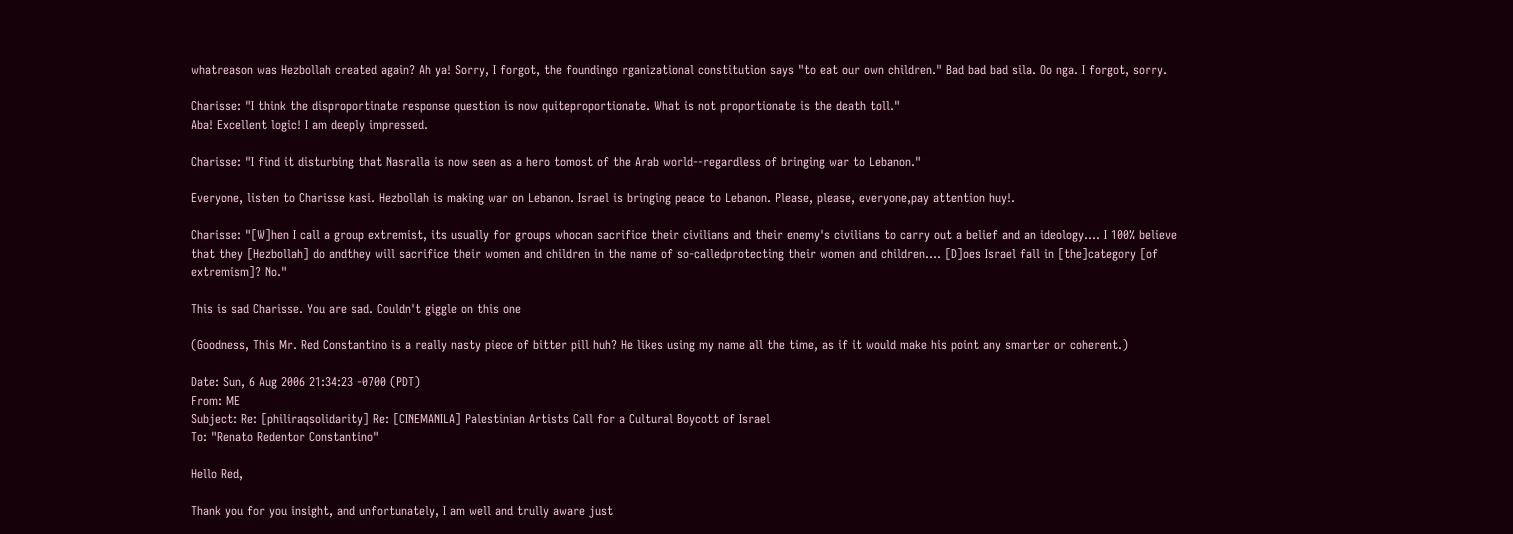whatreason was Hezbollah created again? Ah ya! Sorry, I forgot, the foundingo rganizational constitution says "to eat our own children." Bad bad bad sila. Oo nga. I forgot, sorry.

Charisse: "I think the disproportinate response question is now quiteproportionate. What is not proportionate is the death toll."
Aba! Excellent logic! I am deeply impressed.

Charisse: "I find it disturbing that Nasralla is now seen as a hero tomost of the Arab world--regardless of bringing war to Lebanon."

Everyone, listen to Charisse kasi. Hezbollah is making war on Lebanon. Israel is bringing peace to Lebanon. Please, please, everyone,pay attention huy!.

Charisse: "[W]hen I call a group extremist, its usually for groups whocan sacrifice their civilians and their enemy's civilians to carry out a belief and an ideology.... I 100% believe that they [Hezbollah] do andthey will sacrifice their women and children in the name of so-calledprotecting their women and children.... [D]oes Israel fall in [the]category [of extremism]? No."

This is sad Charisse. You are sad. Couldn't giggle on this one

(Goodness, This Mr. Red Constantino is a really nasty piece of bitter pill huh? He likes using my name all the time, as if it would make his point any smarter or coherent.)

Date: Sun, 6 Aug 2006 21:34:23 -0700 (PDT)
From: ME
Subject: Re: [philiraqsolidarity] Re: [CINEMANILA] Palestinian Artists Call for a Cultural Boycott of Israel
To: "Renato Redentor Constantino"

Hello Red,

Thank you for you insight, and unfortunately, I am well and trully aware just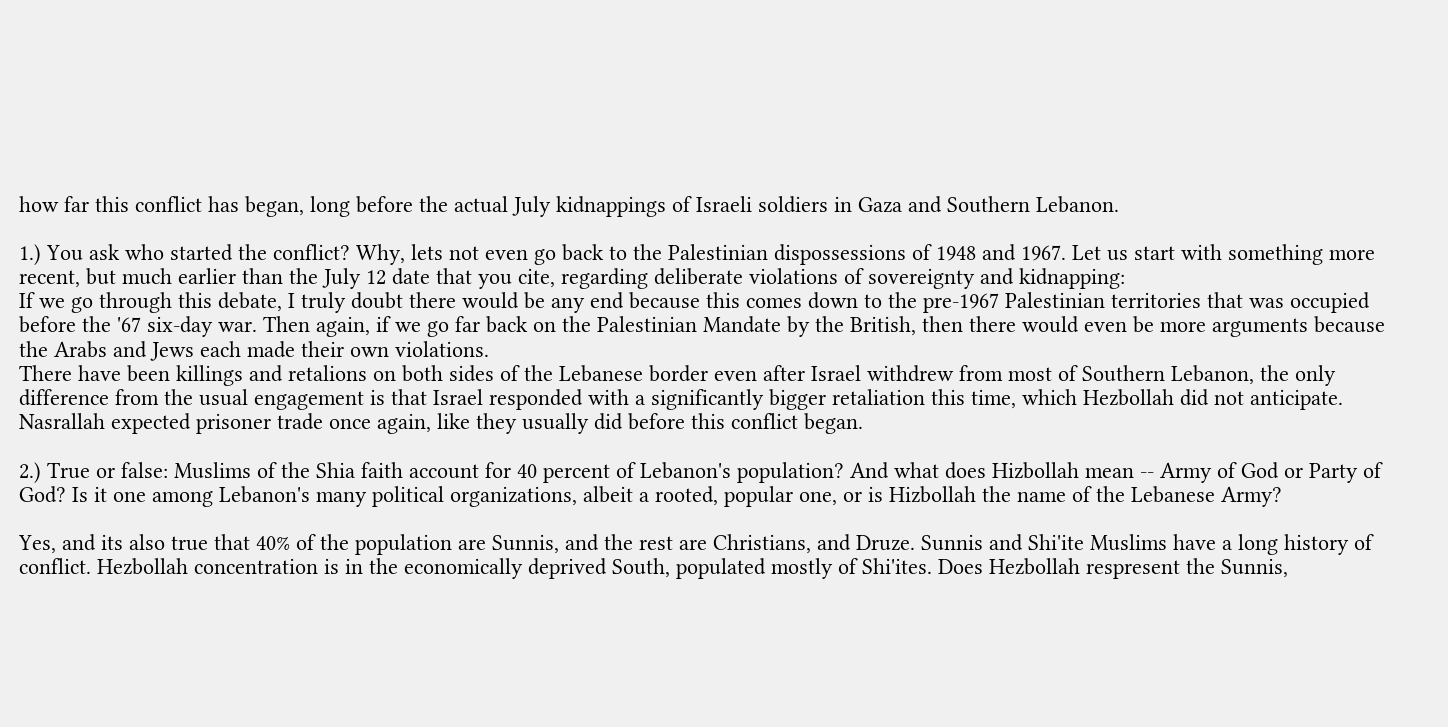how far this conflict has began, long before the actual July kidnappings of Israeli soldiers in Gaza and Southern Lebanon.

1.) You ask who started the conflict? Why, lets not even go back to the Palestinian dispossessions of 1948 and 1967. Let us start with something more recent, but much earlier than the July 12 date that you cite, regarding deliberate violations of sovereignty and kidnapping:
If we go through this debate, I truly doubt there would be any end because this comes down to the pre-1967 Palestinian territories that was occupied before the '67 six-day war. Then again, if we go far back on the Palestinian Mandate by the British, then there would even be more arguments because the Arabs and Jews each made their own violations.
There have been killings and retalions on both sides of the Lebanese border even after Israel withdrew from most of Southern Lebanon, the only difference from the usual engagement is that Israel responded with a significantly bigger retaliation this time, which Hezbollah did not anticipate. Nasrallah expected prisoner trade once again, like they usually did before this conflict began.

2.) True or false: Muslims of the Shia faith account for 40 percent of Lebanon's population? And what does Hizbollah mean -- Army of God or Party of God? Is it one among Lebanon's many political organizations, albeit a rooted, popular one, or is Hizbollah the name of the Lebanese Army?

Yes, and its also true that 40% of the population are Sunnis, and the rest are Christians, and Druze. Sunnis and Shi'ite Muslims have a long history of conflict. Hezbollah concentration is in the economically deprived South, populated mostly of Shi'ites. Does Hezbollah respresent the Sunnis,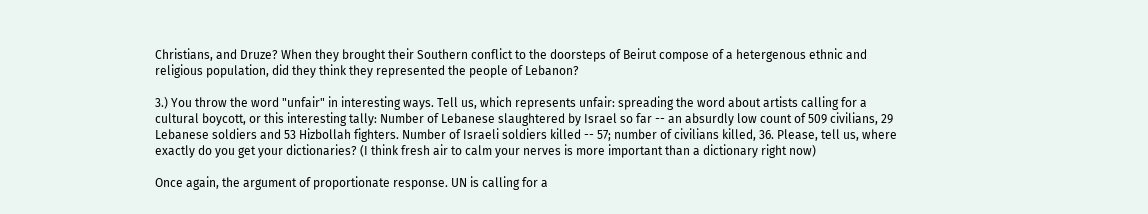Christians, and Druze? When they brought their Southern conflict to the doorsteps of Beirut compose of a hetergenous ethnic and religious population, did they think they represented the people of Lebanon?

3.) You throw the word "unfair" in interesting ways. Tell us, which represents unfair: spreading the word about artists calling for a cultural boycott, or this interesting tally: Number of Lebanese slaughtered by Israel so far -- an absurdly low count of 509 civilians, 29 Lebanese soldiers and 53 Hizbollah fighters. Number of Israeli soldiers killed -- 57; number of civilians killed, 36. Please, tell us, where exactly do you get your dictionaries? (I think fresh air to calm your nerves is more important than a dictionary right now)

Once again, the argument of proportionate response. UN is calling for a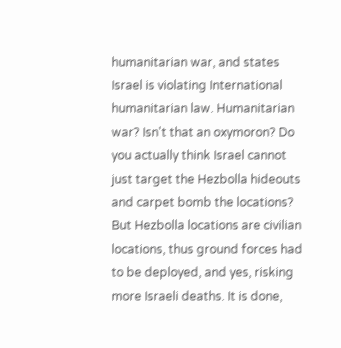humanitarian war, and states Israel is violating International humanitarian law. Humanitarian war? Isn't that an oxymoron? Do you actually think Israel cannot just target the Hezbolla hideouts and carpet bomb the locations? But Hezbolla locations are civilian locations, thus ground forces had to be deployed, and yes, risking more Israeli deaths. It is done,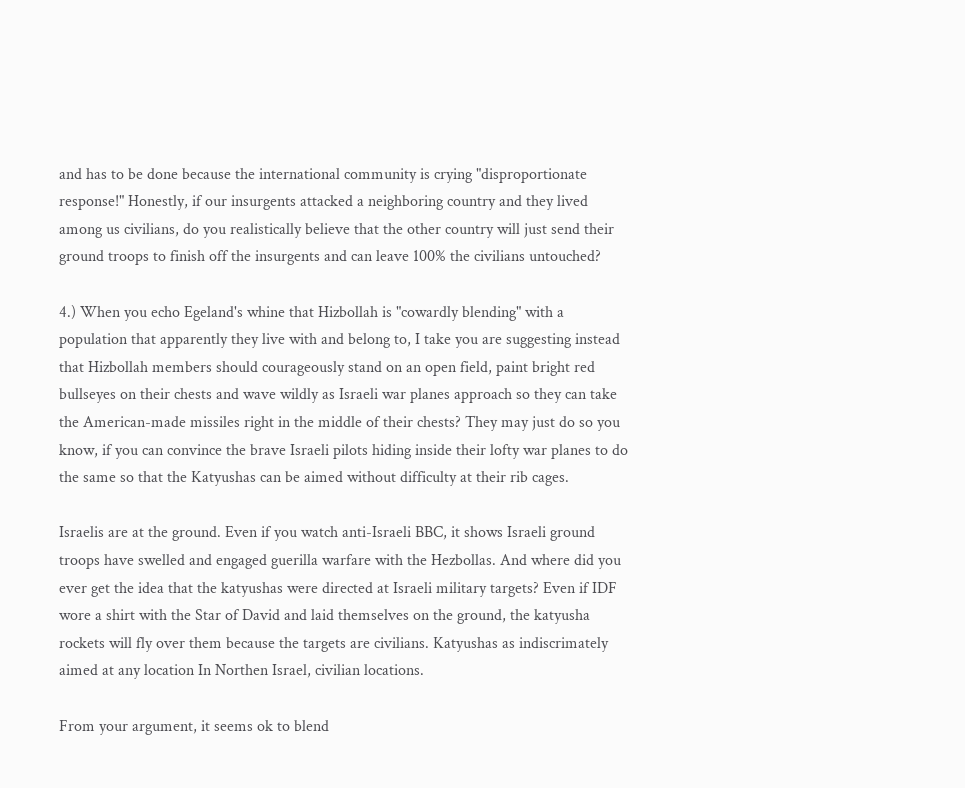and has to be done because the international community is crying "disproportionate response!" Honestly, if our insurgents attacked a neighboring country and they lived among us civilians, do you realistically believe that the other country will just send their ground troops to finish off the insurgents and can leave 100% the civilians untouched?

4.) When you echo Egeland's whine that Hizbollah is "cowardly blending" with a population that apparently they live with and belong to, I take you are suggesting instead that Hizbollah members should courageously stand on an open field, paint bright red bullseyes on their chests and wave wildly as Israeli war planes approach so they can take the American-made missiles right in the middle of their chests? They may just do so you know, if you can convince the brave Israeli pilots hiding inside their lofty war planes to do the same so that the Katyushas can be aimed without difficulty at their rib cages.

Israelis are at the ground. Even if you watch anti-Israeli BBC, it shows Israeli ground troops have swelled and engaged guerilla warfare with the Hezbollas. And where did you ever get the idea that the katyushas were directed at Israeli military targets? Even if IDF wore a shirt with the Star of David and laid themselves on the ground, the katyusha rockets will fly over them because the targets are civilians. Katyushas as indiscrimately aimed at any location In Northen Israel, civilian locations.

From your argument, it seems ok to blend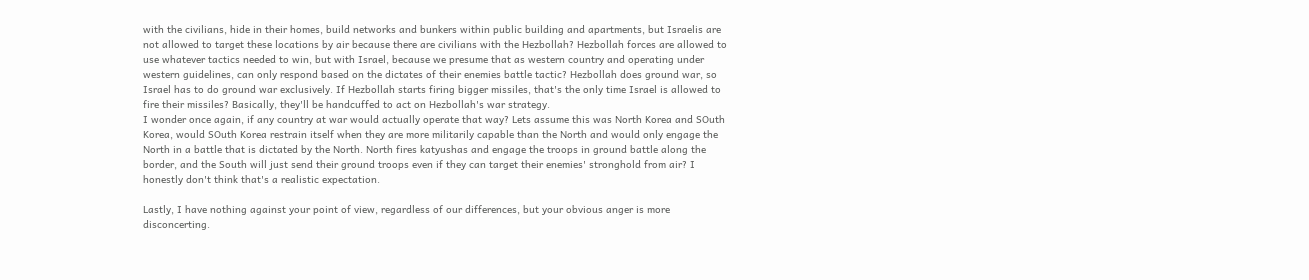with the civilians, hide in their homes, build networks and bunkers within public building and apartments, but Israelis are not allowed to target these locations by air because there are civilians with the Hezbollah? Hezbollah forces are allowed to use whatever tactics needed to win, but with Israel, because we presume that as western country and operating under western guidelines, can only respond based on the dictates of their enemies battle tactic? Hezbollah does ground war, so Israel has to do ground war exclusively. If Hezbollah starts firing bigger missiles, that's the only time Israel is allowed to fire their missiles? Basically, they'll be handcuffed to act on Hezbollah's war strategy.
I wonder once again, if any country at war would actually operate that way? Lets assume this was North Korea and SOuth Korea, would SOuth Korea restrain itself when they are more militarily capable than the North and would only engage the North in a battle that is dictated by the North. North fires katyushas and engage the troops in ground battle along the border, and the South will just send their ground troops even if they can target their enemies' stronghold from air? I honestly don't think that's a realistic expectation.

Lastly, I have nothing against your point of view, regardless of our differences, but your obvious anger is more disconcerting.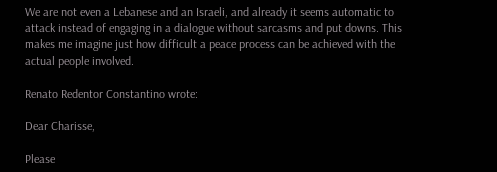We are not even a Lebanese and an Israeli, and already it seems automatic to attack instead of engaging in a dialogue without sarcasms and put downs. This makes me imagine just how difficult a peace process can be achieved with the actual people involved.

Renato Redentor Constantino wrote:

Dear Charisse,

Please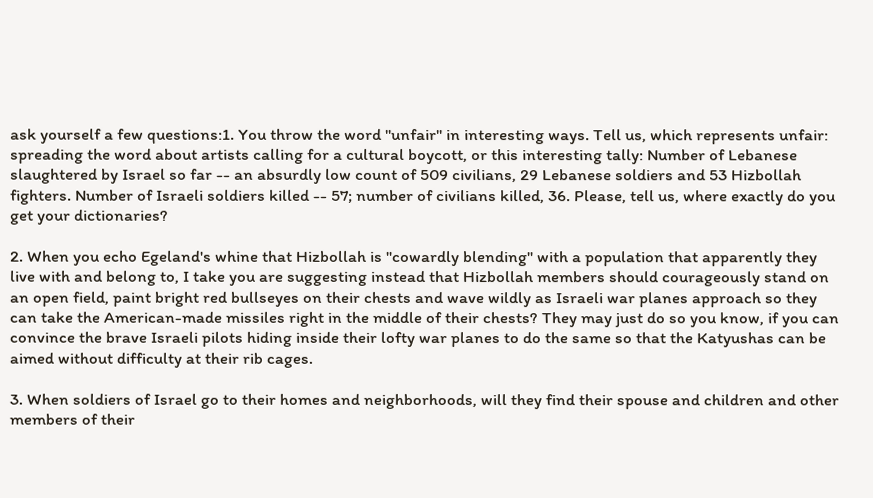ask yourself a few questions:1. You throw the word "unfair" in interesting ways. Tell us, which represents unfair: spreading the word about artists calling for a cultural boycott, or this interesting tally: Number of Lebanese slaughtered by Israel so far -- an absurdly low count of 509 civilians, 29 Lebanese soldiers and 53 Hizbollah fighters. Number of Israeli soldiers killed -- 57; number of civilians killed, 36. Please, tell us, where exactly do you get your dictionaries?

2. When you echo Egeland's whine that Hizbollah is "cowardly blending" with a population that apparently they live with and belong to, I take you are suggesting instead that Hizbollah members should courageously stand on an open field, paint bright red bullseyes on their chests and wave wildly as Israeli war planes approach so they can take the American-made missiles right in the middle of their chests? They may just do so you know, if you can convince the brave Israeli pilots hiding inside their lofty war planes to do the same so that the Katyushas can be aimed without difficulty at their rib cages.

3. When soldiers of Israel go to their homes and neighborhoods, will they find their spouse and children and other members of their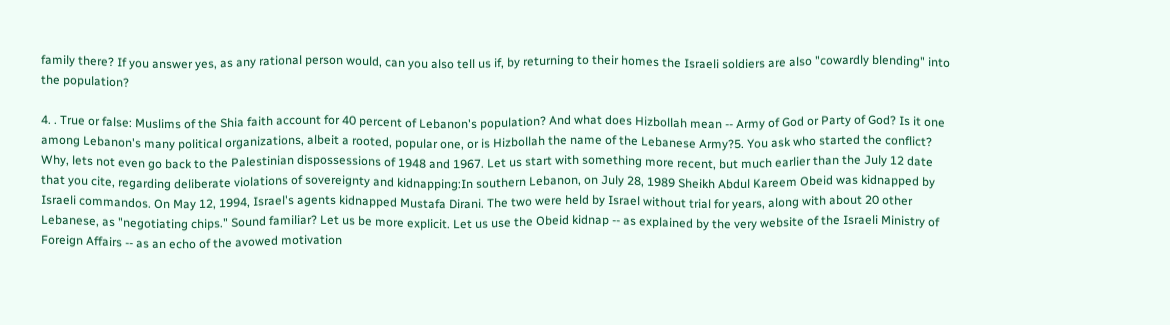family there? If you answer yes, as any rational person would, can you also tell us if, by returning to their homes the Israeli soldiers are also "cowardly blending" into the population?

4. . True or false: Muslims of the Shia faith account for 40 percent of Lebanon's population? And what does Hizbollah mean -- Army of God or Party of God? Is it one among Lebanon's many political organizations, albeit a rooted, popular one, or is Hizbollah the name of the Lebanese Army?5. You ask who started the conflict? Why, lets not even go back to the Palestinian dispossessions of 1948 and 1967. Let us start with something more recent, but much earlier than the July 12 date that you cite, regarding deliberate violations of sovereignty and kidnapping:In southern Lebanon, on July 28, 1989 Sheikh Abdul Kareem Obeid was kidnapped by Israeli commandos. On May 12, 1994, Israel's agents kidnapped Mustafa Dirani. The two were held by Israel without trial for years, along with about 20 other Lebanese, as "negotiating chips." Sound familiar? Let us be more explicit. Let us use the Obeid kidnap -- as explained by the very website of the Israeli Ministry of Foreign Affairs -- as an echo of the avowed motivation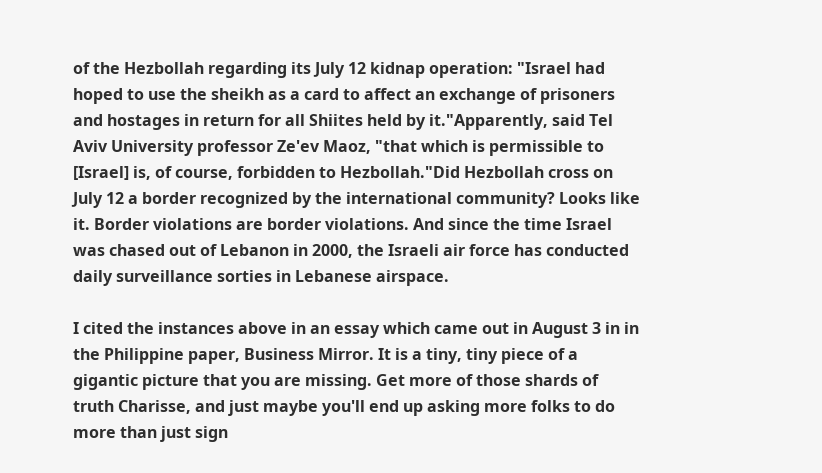of the Hezbollah regarding its July 12 kidnap operation: "Israel had hoped to use the sheikh as a card to affect an exchange of prisoners and hostages in return for all Shiites held by it."Apparently, said Tel Aviv University professor Ze'ev Maoz, "that which is permissible to [Israel] is, of course, forbidden to Hezbollah."Did Hezbollah cross on July 12 a border recognized by the international community? Looks like it. Border violations are border violations. And since the time Israel was chased out of Lebanon in 2000, the Israeli air force has conducted daily surveillance sorties in Lebanese airspace.

I cited the instances above in an essay which came out in August 3 in in the Philippine paper, Business Mirror. It is a tiny, tiny piece of a gigantic picture that you are missing. Get more of those shards of truth Charisse, and just maybe you'll end up asking more folks to do more than just sign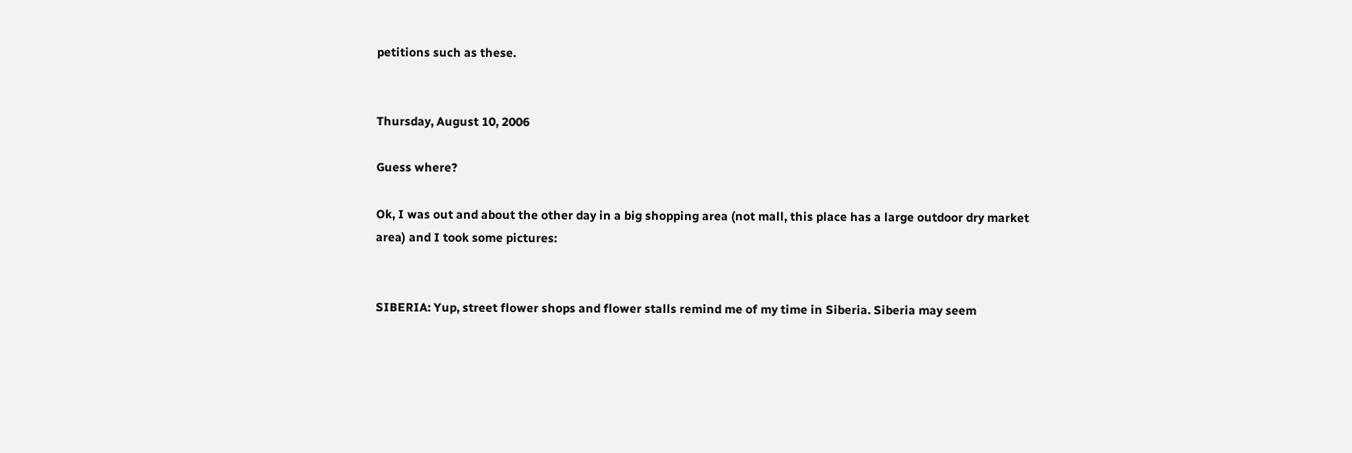petitions such as these.


Thursday, August 10, 2006

Guess where?

Ok, I was out and about the other day in a big shopping area (not mall, this place has a large outdoor dry market area) and I took some pictures:


SIBERIA: Yup, street flower shops and flower stalls remind me of my time in Siberia. Siberia may seem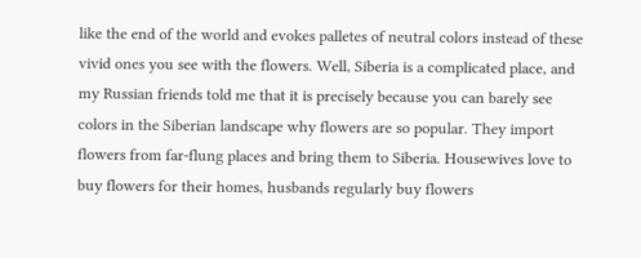like the end of the world and evokes palletes of neutral colors instead of these vivid ones you see with the flowers. Well, Siberia is a complicated place, and my Russian friends told me that it is precisely because you can barely see colors in the Siberian landscape why flowers are so popular. They import flowers from far-flung places and bring them to Siberia. Housewives love to buy flowers for their homes, husbands regularly buy flowers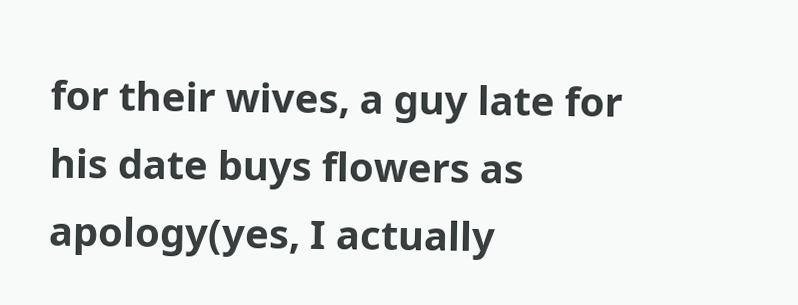for their wives, a guy late for his date buys flowers as apology(yes, I actually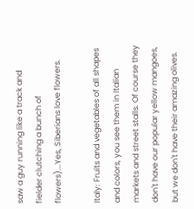saw a guy running like a track and fielder clutching a bunch of flowers)...Yes, Siberians love flowers.

Italy: Fruits and vegetables of all shapes and colors, you see them in Italian markets and street stalls. Of course they don't have our popular yellow mangoes, but we don't have their amazing olives.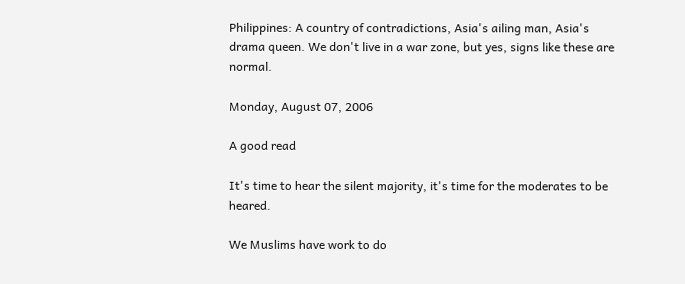Philippines: A country of contradictions, Asia's ailing man, Asia's drama queen. We don't live in a war zone, but yes, signs like these are normal.

Monday, August 07, 2006

A good read

It's time to hear the silent majority, it's time for the moderates to be heared.

We Muslims have work to do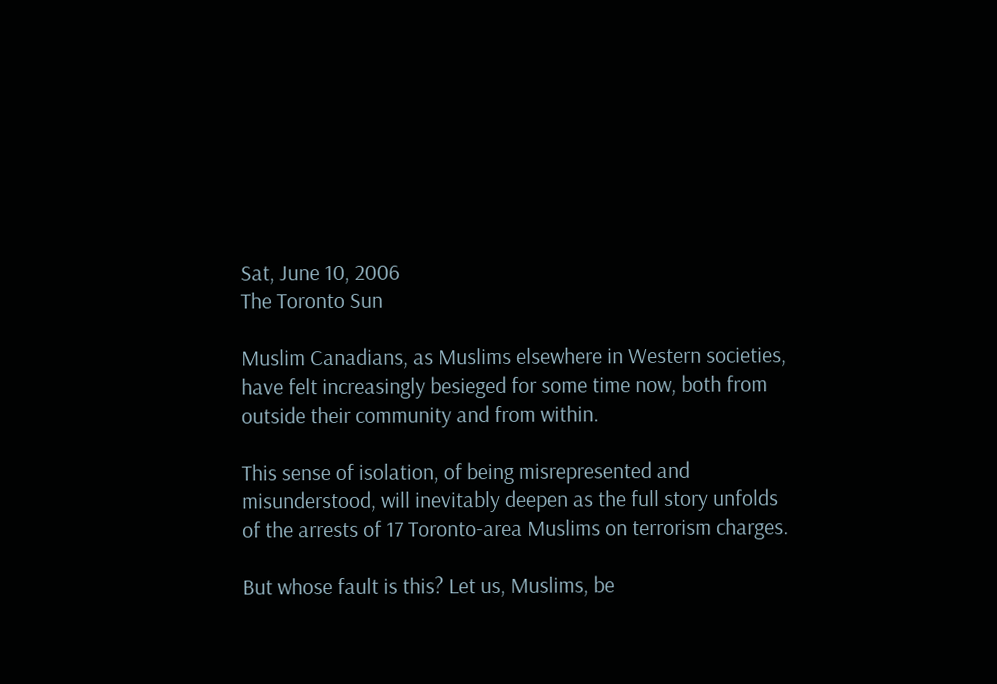Sat, June 10, 2006
The Toronto Sun

Muslim Canadians, as Muslims elsewhere in Western societies, have felt increasingly besieged for some time now, both from outside their community and from within.

This sense of isolation, of being misrepresented and misunderstood, will inevitably deepen as the full story unfolds of the arrests of 17 Toronto-area Muslims on terrorism charges.

But whose fault is this? Let us, Muslims, be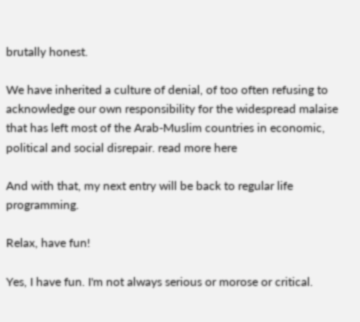brutally honest.

We have inherited a culture of denial, of too often refusing to acknowledge our own responsibility for the widespread malaise that has left most of the Arab-Muslim countries in economic, political and social disrepair. read more here

And with that, my next entry will be back to regular life programming.

Relax, have fun!

Yes, I have fun. I'm not always serious or morose or critical.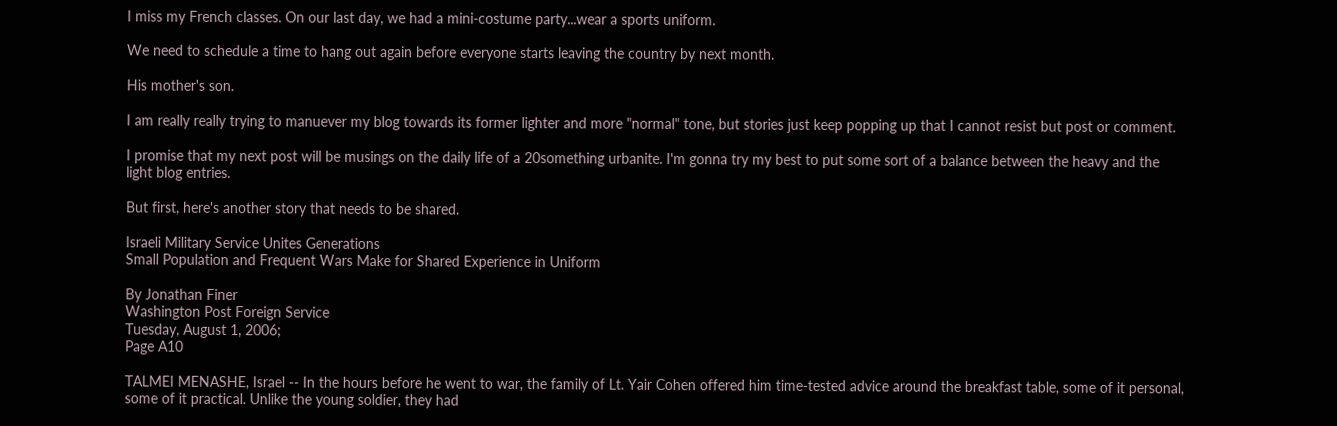I miss my French classes. On our last day, we had a mini-costume party...wear a sports uniform.

We need to schedule a time to hang out again before everyone starts leaving the country by next month.

His mother's son.

I am really really trying to manuever my blog towards its former lighter and more "normal" tone, but stories just keep popping up that I cannot resist but post or comment.

I promise that my next post will be musings on the daily life of a 20something urbanite. I'm gonna try my best to put some sort of a balance between the heavy and the light blog entries.

But first, here's another story that needs to be shared.

Israeli Military Service Unites Generations
Small Population and Frequent Wars Make for Shared Experience in Uniform

By Jonathan Finer
Washington Post Foreign Service
Tuesday, August 1, 2006;
Page A10

TALMEI MENASHE, Israel -- In the hours before he went to war, the family of Lt. Yair Cohen offered him time-tested advice around the breakfast table, some of it personal, some of it practical. Unlike the young soldier, they had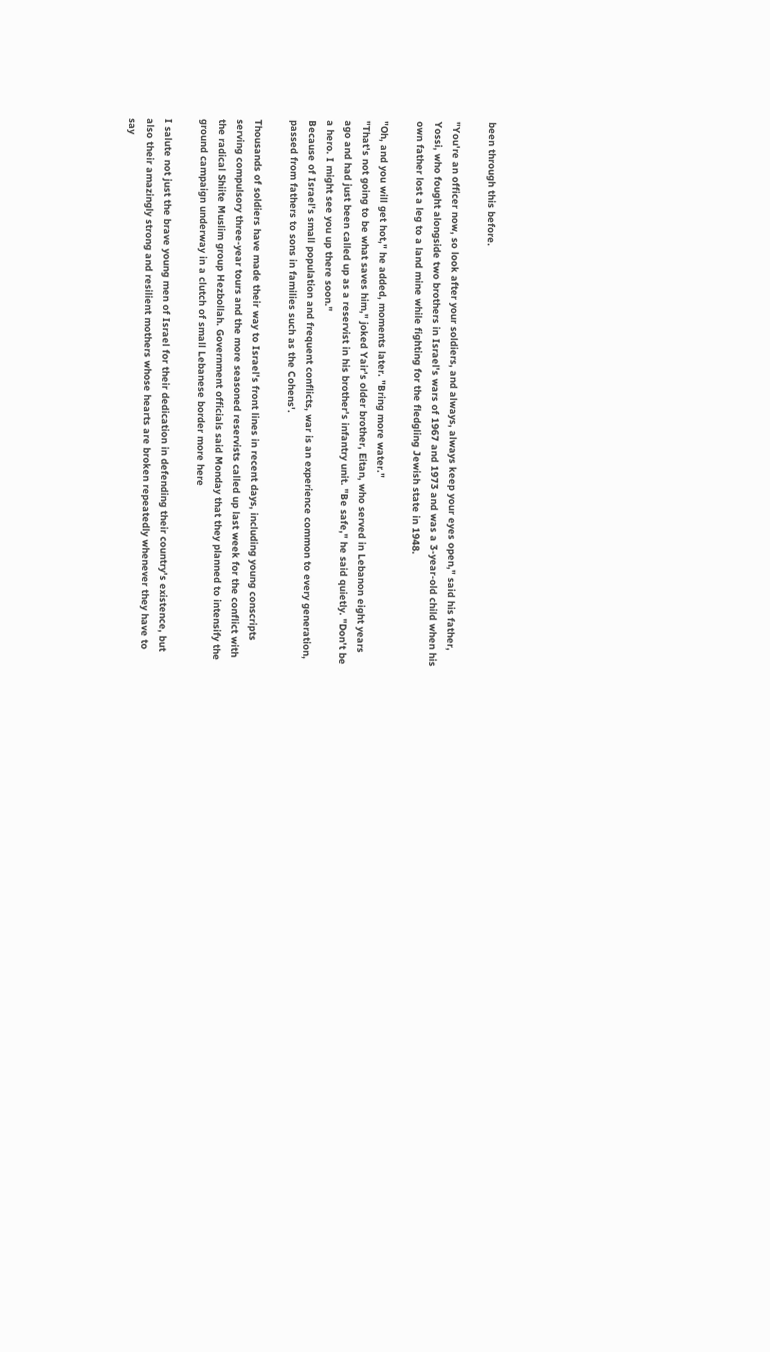been through this before.

"You're an officer now, so look after your soldiers, and always, always keep your eyes open," said his father, Yossi, who fought alongside two brothers in Israel's wars of 1967 and 1973 and was a 3-year-old child when his own father lost a leg to a land mine while fighting for the fledgling Jewish state in 1948.

"Oh, and you will get hot," he added, moments later. "Bring more water."
"That's not going to be what saves him," joked Yair's older brother, Eitan, who served in Lebanon eight years ago and had just been called up as a reservist in his brother's infantry unit. "Be safe," he said quietly. "Don't be a hero. I might see you up there soon."
Because of Israel's small population and frequent conflicts, war is an experience common to every generation, passed from fathers to sons in families such as the Cohens'.

Thousands of soldiers have made their way to Israel's front lines in recent days, including young conscripts serving compulsory three-year tours and the more seasoned reservists called up last week for the conflict with the radical Shiite Muslim group Hezbollah. Government officials said Monday that they planned to intensify the ground campaign underway in a clutch of small Lebanese border more here

I salute not just the brave young men of Israel for their dedication in defending their country's existence, but also their amazingly strong and resilient mothers whose hearts are broken repeatedly whenever they have to say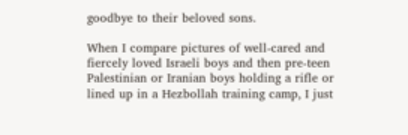goodbye to their beloved sons.

When I compare pictures of well-cared and fiercely loved Israeli boys and then pre-teen Palestinian or Iranian boys holding a rifle or lined up in a Hezbollah training camp, I just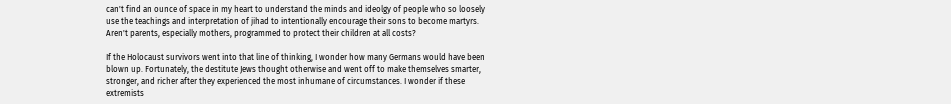can't find an ounce of space in my heart to understand the minds and ideolgy of people who so loosely use the teachings and interpretation of jihad to intentionally encourage their sons to become martyrs. Aren't parents, especially mothers, programmed to protect their children at all costs?

If the Holocaust survivors went into that line of thinking, I wonder how many Germans would have been blown up. Fortunately, the destitute Jews thought otherwise and went off to make themselves smarter, stronger, and richer after they experienced the most inhumane of circumstances. I wonder if these extremists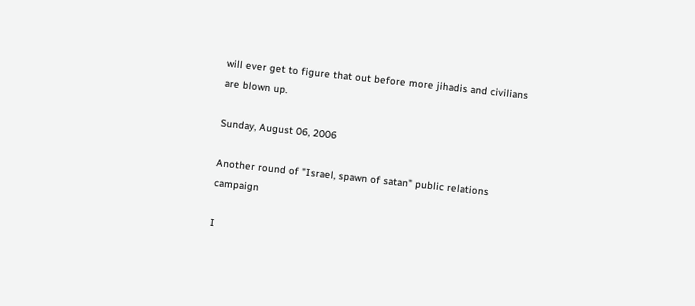will ever get to figure that out before more jihadis and civilians are blown up.

Sunday, August 06, 2006

Another round of "Israel, spawn of satan" public relations campaign

I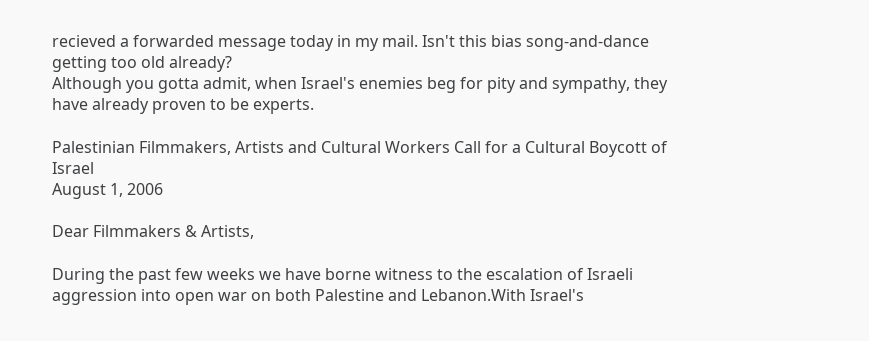recieved a forwarded message today in my mail. Isn't this bias song-and-dance getting too old already?
Although you gotta admit, when Israel's enemies beg for pity and sympathy, they have already proven to be experts.

Palestinian Filmmakers, Artists and Cultural Workers Call for a Cultural Boycott of Israel
August 1, 2006

Dear Filmmakers & Artists,

During the past few weeks we have borne witness to the escalation of Israeli aggression into open war on both Palestine and Lebanon.With Israel's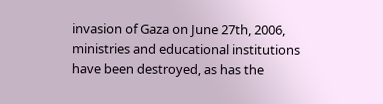invasion of Gaza on June 27th, 2006, ministries and educational institutions have been destroyed, as has the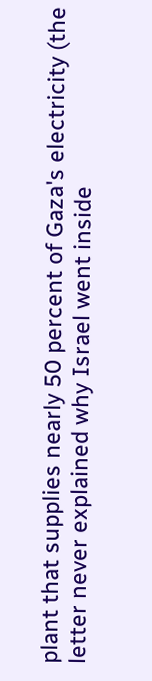plant that supplies nearly 50 percent of Gaza's electricity (the letter never explained why Israel went inside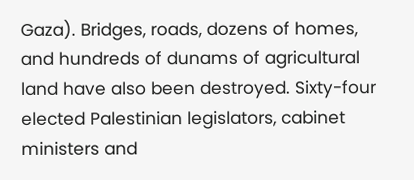Gaza). Bridges, roads, dozens of homes, and hundreds of dunams of agricultural land have also been destroyed. Sixty-four elected Palestinian legislators, cabinet ministers and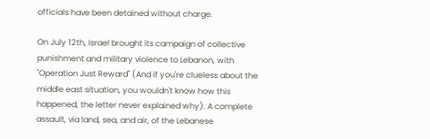officials have been detained without charge.

On July 12th, Israel brought its campaign of collective punishment and military violence to Lebanon, with "Operation Just Reward" (And if you're clueless about the middle east situation, you wouldn't know how this happened, the letter never explained why). A complete assault, via land, sea, and air, of the Lebanese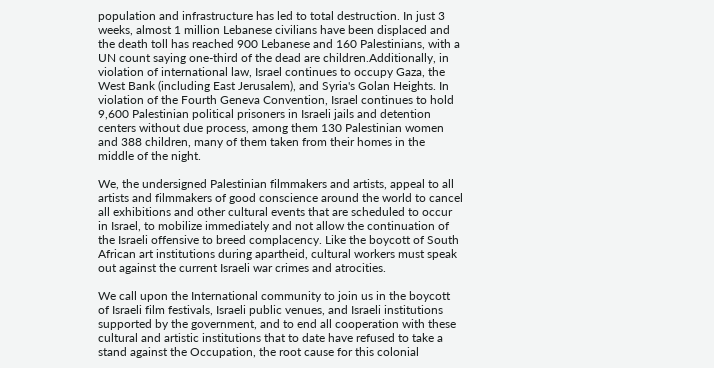population and infrastructure has led to total destruction. In just 3 weeks, almost 1 million Lebanese civilians have been displaced and the death toll has reached 900 Lebanese and 160 Palestinians, with a UN count saying one-third of the dead are children.Additionally, in violation of international law, Israel continues to occupy Gaza, the West Bank (including East Jerusalem), and Syria's Golan Heights. In violation of the Fourth Geneva Convention, Israel continues to hold 9,600 Palestinian political prisoners in Israeli jails and detention centers without due process, among them 130 Palestinian women and 388 children, many of them taken from their homes in the middle of the night.

We, the undersigned Palestinian filmmakers and artists, appeal to all artists and filmmakers of good conscience around the world to cancel all exhibitions and other cultural events that are scheduled to occur in Israel, to mobilize immediately and not allow the continuation of the Israeli offensive to breed complacency. Like the boycott of South African art institutions during apartheid, cultural workers must speak out against the current Israeli war crimes and atrocities.

We call upon the International community to join us in the boycott of Israeli film festivals, Israeli public venues, and Israeli institutions supported by the government, and to end all cooperation with these cultural and artistic institutions that to date have refused to take a stand against the Occupation, the root cause for this colonial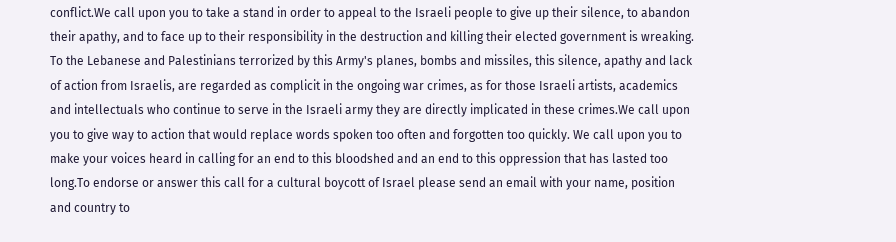conflict.We call upon you to take a stand in order to appeal to the Israeli people to give up their silence, to abandon their apathy, and to face up to their responsibility in the destruction and killing their elected government is wreaking. To the Lebanese and Palestinians terrorized by this Army's planes, bombs and missiles, this silence, apathy and lack of action from Israelis, are regarded as complicit in the ongoing war crimes, as for those Israeli artists, academics and intellectuals who continue to serve in the Israeli army they are directly implicated in these crimes.We call upon you to give way to action that would replace words spoken too often and forgotten too quickly. We call upon you to make your voices heard in calling for an end to this bloodshed and an end to this oppression that has lasted too long.To endorse or answer this call for a cultural boycott of Israel please send an email with your name, position and country to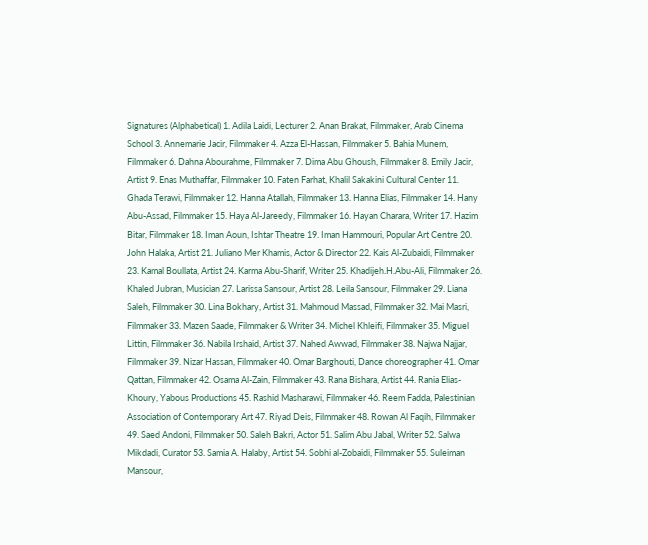Signatures (Alphabetical) 1. Adila Laidi, Lecturer 2. Anan Brakat, Filmmaker, Arab Cinema School 3. Annemarie Jacir, Filmmaker 4. Azza El-Hassan, Filmmaker 5. Bahia Munem, Filmmaker 6. Dahna Abourahme, Filmmaker 7. Dima Abu Ghoush, Filmmaker 8. Emily Jacir, Artist 9. Enas Muthaffar, Filmmaker 10. Faten Farhat, Khalil Sakakini Cultural Center 11. Ghada Terawi, Filmmaker 12. Hanna Atallah, Filmmaker 13. Hanna Elias, Filmmaker 14. Hany Abu-Assad, Filmmaker 15. Haya Al-Jareedy, Filmmaker 16. Hayan Charara, Writer 17. Hazim Bitar, Filmmaker 18. Iman Aoun, Ishtar Theatre 19. Iman Hammouri, Popular Art Centre 20. John Halaka, Artist 21. Juliano Mer Khamis, Actor & Director 22. Kais Al-Zubaidi, Filmmaker 23. Kamal Boullata, Artist 24. Karma Abu-Sharif, Writer 25. Khadijeh.H.Abu-Ali, Filmmaker 26. Khaled Jubran, Musician 27. Larissa Sansour, Artist 28. Leila Sansour, Filmmaker 29. Liana Saleh, Filmmaker 30. Lina Bokhary, Artist 31. Mahmoud Massad, Filmmaker 32. Mai Masri, Filmmaker 33. Mazen Saade, Filmmaker & Writer 34. Michel Khleifi, Filmmaker 35. Miguel Littin, Filmmaker 36. Nabila Irshaid, Artist 37. Nahed Awwad, Filmmaker 38. Najwa Najjar, Filmmaker 39. Nizar Hassan, Filmmaker 40. Omar Barghouti, Dance choreographer 41. Omar Qattan, Filmmaker 42. Osama Al-Zain, Filmmaker 43. Rana Bishara, Artist 44. Rania Elias- Khoury, Yabous Productions 45. Rashid Masharawi, Filmmaker 46. Reem Fadda, Palestinian Association of Contemporary Art 47. Riyad Deis, Filmmaker 48. Rowan Al Faqih, Filmmaker 49. Saed Andoni, Filmmaker 50. Saleh Bakri, Actor 51. Salim Abu Jabal, Writer 52. Salwa Mikdadi, Curator 53. Samia A. Halaby, Artist 54. Sobhi al-Zobaidi, Filmmaker 55. Suleiman Mansour,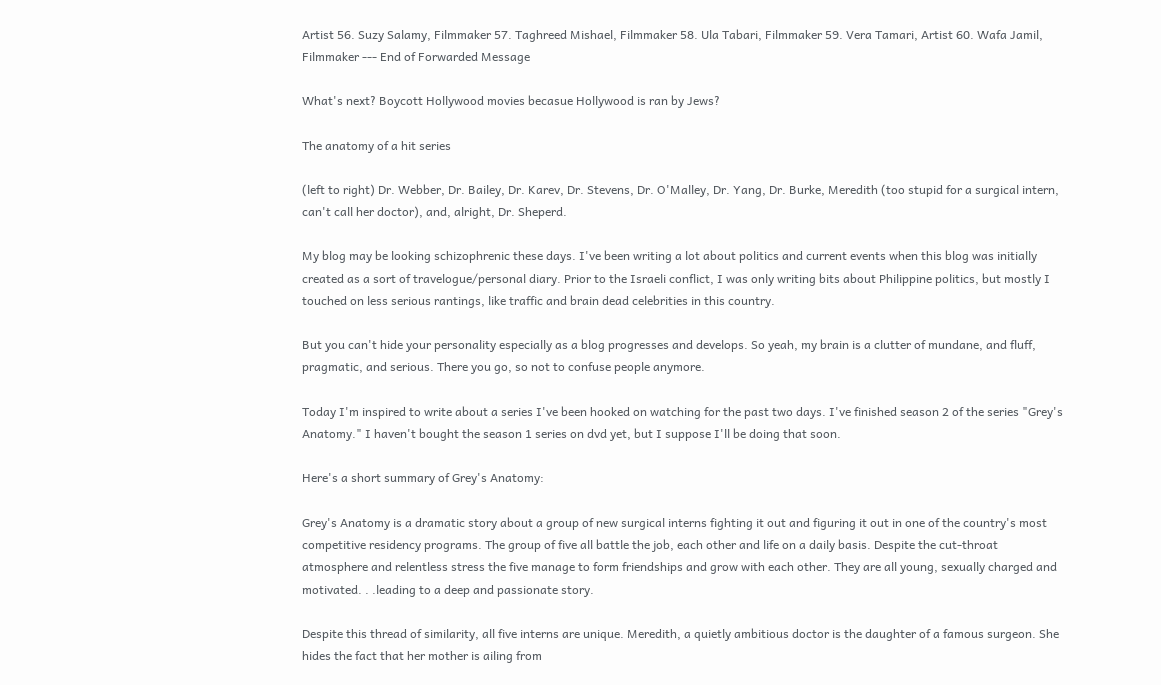Artist 56. Suzy Salamy, Filmmaker 57. Taghreed Mishael, Filmmaker 58. Ula Tabari, Filmmaker 59. Vera Tamari, Artist 60. Wafa Jamil, Filmmaker --- End of Forwarded Message

What's next? Boycott Hollywood movies becasue Hollywood is ran by Jews?

The anatomy of a hit series

(left to right) Dr. Webber, Dr. Bailey, Dr. Karev, Dr. Stevens, Dr. O'Malley, Dr. Yang, Dr. Burke, Meredith (too stupid for a surgical intern, can't call her doctor), and, alright, Dr. Sheperd.

My blog may be looking schizophrenic these days. I've been writing a lot about politics and current events when this blog was initially created as a sort of travelogue/personal diary. Prior to the Israeli conflict, I was only writing bits about Philippine politics, but mostly I touched on less serious rantings, like traffic and brain dead celebrities in this country.

But you can't hide your personality especially as a blog progresses and develops. So yeah, my brain is a clutter of mundane, and fluff, pragmatic, and serious. There you go, so not to confuse people anymore.

Today I'm inspired to write about a series I've been hooked on watching for the past two days. I've finished season 2 of the series "Grey's Anatomy." I haven't bought the season 1 series on dvd yet, but I suppose I'll be doing that soon.

Here's a short summary of Grey's Anatomy:

Grey's Anatomy is a dramatic story about a group of new surgical interns fighting it out and figuring it out in one of the country's most competitive residency programs. The group of five all battle the job, each other and life on a daily basis. Despite the cut-throat atmosphere and relentless stress the five manage to form friendships and grow with each other. They are all young, sexually charged and motivated. . .leading to a deep and passionate story.

Despite this thread of similarity, all five interns are unique. Meredith, a quietly ambitious doctor is the daughter of a famous surgeon. She hides the fact that her mother is ailing from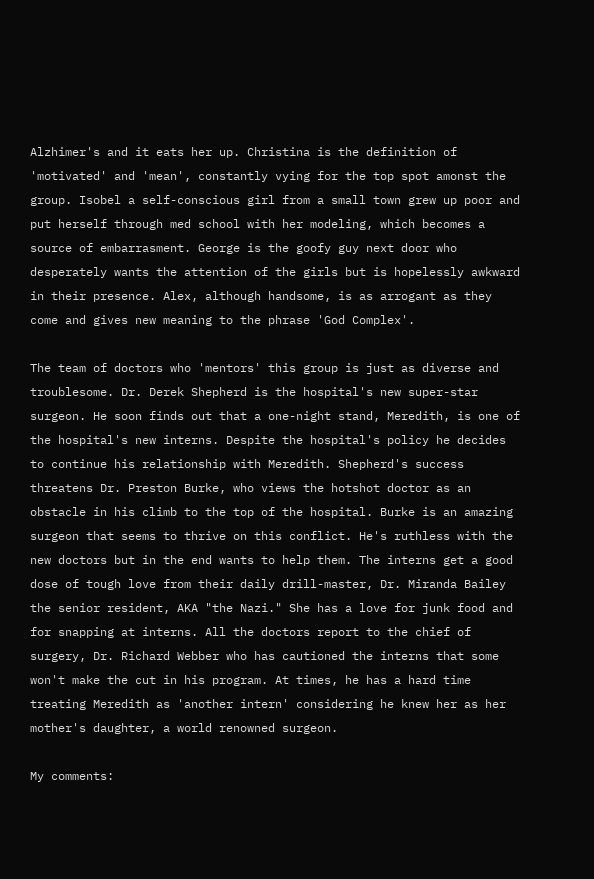Alzhimer's and it eats her up. Christina is the definition of 'motivated' and 'mean', constantly vying for the top spot amonst the group. Isobel a self-conscious girl from a small town grew up poor and put herself through med school with her modeling, which becomes a source of embarrasment. George is the goofy guy next door who desperately wants the attention of the girls but is hopelessly awkward in their presence. Alex, although handsome, is as arrogant as they come and gives new meaning to the phrase 'God Complex'.

The team of doctors who 'mentors' this group is just as diverse and troublesome. Dr. Derek Shepherd is the hospital's new super-star surgeon. He soon finds out that a one-night stand, Meredith, is one of the hospital's new interns. Despite the hospital's policy he decides to continue his relationship with Meredith. Shepherd's success threatens Dr. Preston Burke, who views the hotshot doctor as an obstacle in his climb to the top of the hospital. Burke is an amazing surgeon that seems to thrive on this conflict. He's ruthless with the new doctors but in the end wants to help them. The interns get a good dose of tough love from their daily drill-master, Dr. Miranda Bailey the senior resident, AKA "the Nazi." She has a love for junk food and for snapping at interns. All the doctors report to the chief of surgery, Dr. Richard Webber who has cautioned the interns that some won't make the cut in his program. At times, he has a hard time treating Meredith as 'another intern' considering he knew her as her mother's daughter, a world renowned surgeon.

My comments: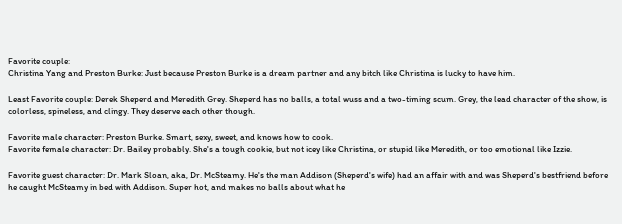Favorite couple:
Christina Yang and Preston Burke: Just because Preston Burke is a dream partner and any bitch like Christina is lucky to have him.

Least Favorite couple: Derek Sheperd and Meredith Grey. Sheperd has no balls, a total wuss and a two-timing scum. Grey, the lead character of the show, is colorless, spineless, and clingy. They deserve each other though.

Favorite male character: Preston Burke. Smart, sexy, sweet, and knows how to cook.
Favorite female character: Dr. Bailey probably. She's a tough cookie, but not icey like Christina, or stupid like Meredith, or too emotional like Izzie.

Favorite guest character: Dr. Mark Sloan, aka, Dr. McSteamy. He's the man Addison (Sheperd's wife) had an affair with and was Sheperd's bestfriend before he caught McSteamy in bed with Addison. Super hot, and makes no balls about what he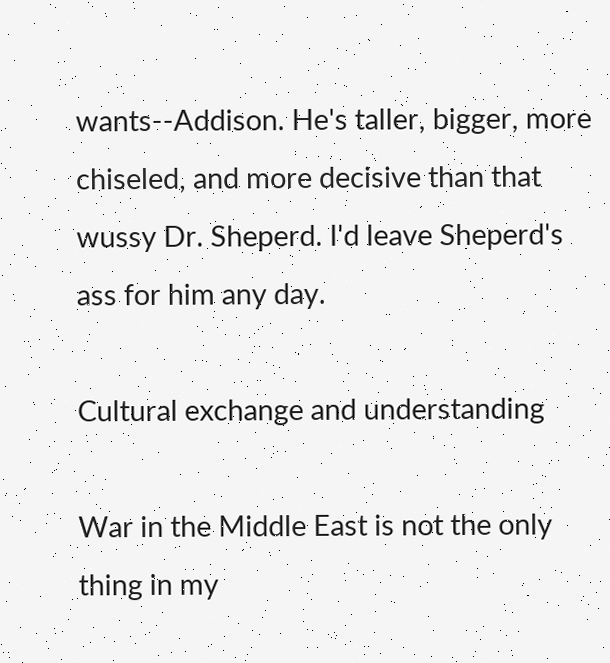wants--Addison. He's taller, bigger, more chiseled, and more decisive than that wussy Dr. Sheperd. I'd leave Sheperd's ass for him any day.

Cultural exchange and understanding

War in the Middle East is not the only thing in my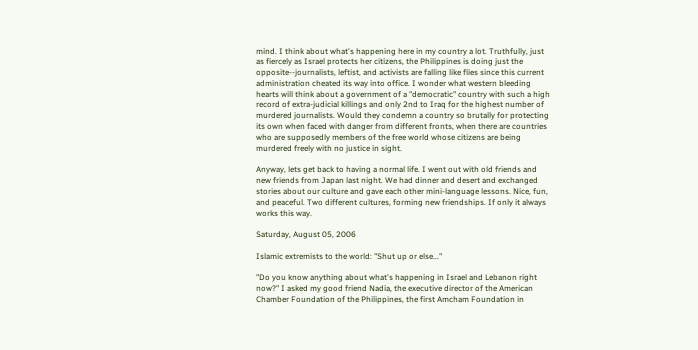mind. I think about what's happening here in my country a lot. Truthfully, just as fiercely as Israel protects her citizens, the Philippines is doing just the opposite--journalists, leftist, and activists are falling like flies since this current administration cheated its way into office. I wonder what western bleeding hearts will think about a government of a "democratic" country with such a high record of extra-judicial killings and only 2nd to Iraq for the highest number of murdered journalists. Would they condemn a country so brutally for protecting its own when faced with danger from different fronts, when there are countries who are supposedly members of the free world whose citizens are being murdered freely with no justice in sight.

Anyway, lets get back to having a normal life. I went out with old friends and new friends from Japan last night. We had dinner and desert and exchanged stories about our culture and gave each other mini-language lessons. Nice, fun, and peaceful. Two different cultures, forming new friendships. If only it always works this way.

Saturday, August 05, 2006

Islamic extremists to the world: "Shut up or else..."

"Do you know anything about what's happening in Israel and Lebanon right now?" I asked my good friend Nadia, the executive director of the American Chamber Foundation of the Philippines, the first Amcham Foundation in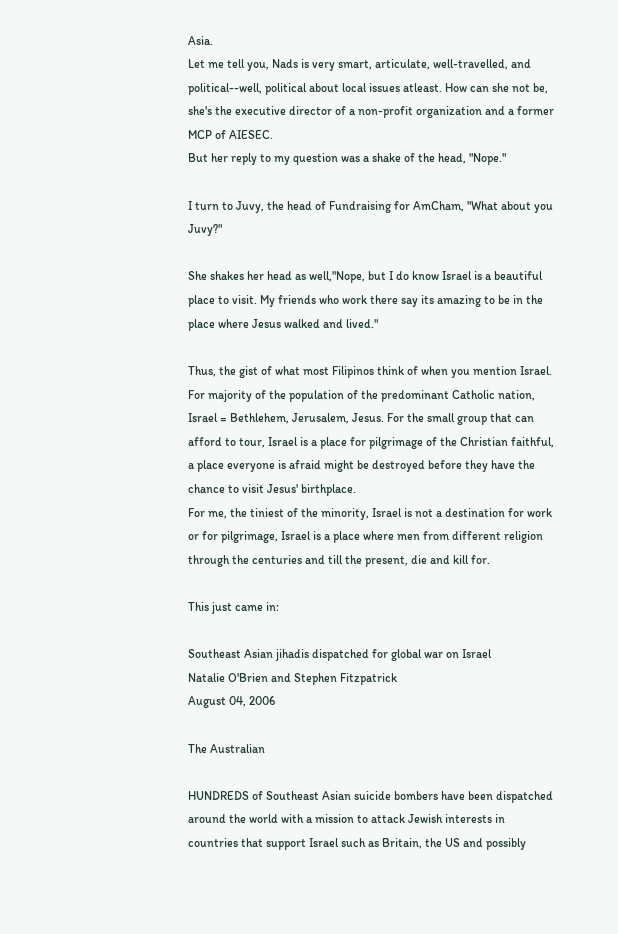Asia.
Let me tell you, Nads is very smart, articulate, well-travelled, and political--well, political about local issues atleast. How can she not be, she's the executive director of a non-profit organization and a former MCP of AIESEC.
But her reply to my question was a shake of the head, "Nope."

I turn to Juvy, the head of Fundraising for AmCham, "What about you Juvy?"

She shakes her head as well,"Nope, but I do know Israel is a beautiful place to visit. My friends who work there say its amazing to be in the place where Jesus walked and lived."

Thus, the gist of what most Filipinos think of when you mention Israel. For majority of the population of the predominant Catholic nation, Israel = Bethlehem, Jerusalem, Jesus. For the small group that can afford to tour, Israel is a place for pilgrimage of the Christian faithful, a place everyone is afraid might be destroyed before they have the chance to visit Jesus' birthplace.
For me, the tiniest of the minority, Israel is not a destination for work or for pilgrimage, Israel is a place where men from different religion through the centuries and till the present, die and kill for.

This just came in:

Southeast Asian jihadis dispatched for global war on Israel
Natalie O'Brien and Stephen Fitzpatrick
August 04, 2006

The Australian

HUNDREDS of Southeast Asian suicide bombers have been dispatched around the world with a mission to attack Jewish interests in countries that support Israel such as Britain, the US and possibly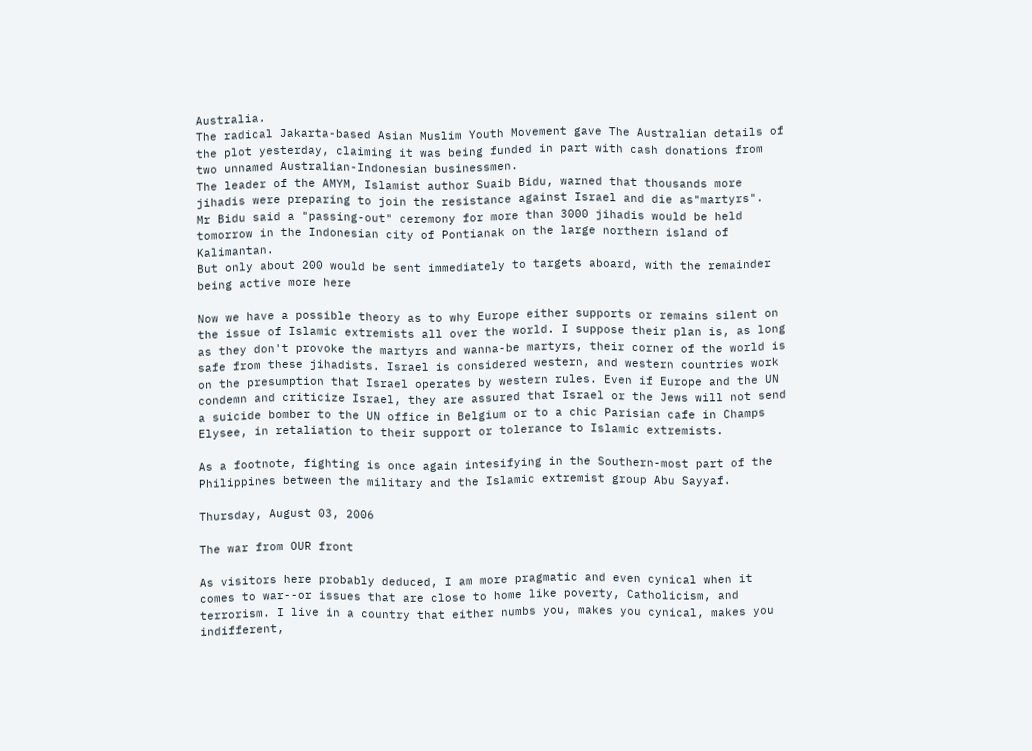Australia.
The radical Jakarta-based Asian Muslim Youth Movement gave The Australian details of the plot yesterday, claiming it was being funded in part with cash donations from two unnamed Australian-Indonesian businessmen.
The leader of the AMYM, Islamist author Suaib Bidu, warned that thousands more jihadis were preparing to join the resistance against Israel and die as"martyrs".
Mr Bidu said a "passing-out" ceremony for more than 3000 jihadis would be held tomorrow in the Indonesian city of Pontianak on the large northern island of Kalimantan.
But only about 200 would be sent immediately to targets aboard, with the remainder being active more here

Now we have a possible theory as to why Europe either supports or remains silent on the issue of Islamic extremists all over the world. I suppose their plan is, as long as they don't provoke the martyrs and wanna-be martyrs, their corner of the world is safe from these jihadists. Israel is considered western, and western countries work on the presumption that Israel operates by western rules. Even if Europe and the UN condemn and criticize Israel, they are assured that Israel or the Jews will not send a suicide bomber to the UN office in Belgium or to a chic Parisian cafe in Champs Elysee, in retaliation to their support or tolerance to Islamic extremists.

As a footnote, fighting is once again intesifying in the Southern-most part of the Philippines between the military and the Islamic extremist group Abu Sayyaf.

Thursday, August 03, 2006

The war from OUR front

As visitors here probably deduced, I am more pragmatic and even cynical when it comes to war--or issues that are close to home like poverty, Catholicism, and terrorism. I live in a country that either numbs you, makes you cynical, makes you indifferent,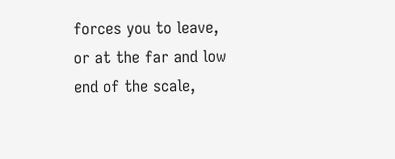forces you to leave, or at the far and low end of the scale,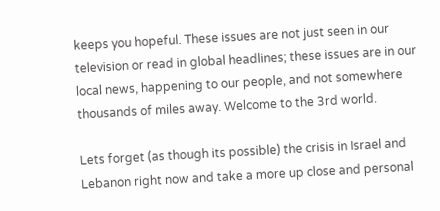keeps you hopeful. These issues are not just seen in our television or read in global headlines; these issues are in our local news, happening to our people, and not somewhere thousands of miles away. Welcome to the 3rd world.

Lets forget (as though its possible) the crisis in Israel and Lebanon right now and take a more up close and personal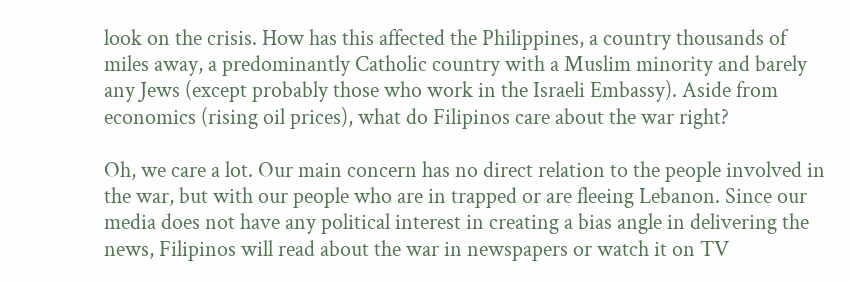look on the crisis. How has this affected the Philippines, a country thousands of miles away, a predominantly Catholic country with a Muslim minority and barely any Jews (except probably those who work in the Israeli Embassy). Aside from economics (rising oil prices), what do Filipinos care about the war right?

Oh, we care a lot. Our main concern has no direct relation to the people involved in the war, but with our people who are in trapped or are fleeing Lebanon. Since our media does not have any political interest in creating a bias angle in delivering the news, Filipinos will read about the war in newspapers or watch it on TV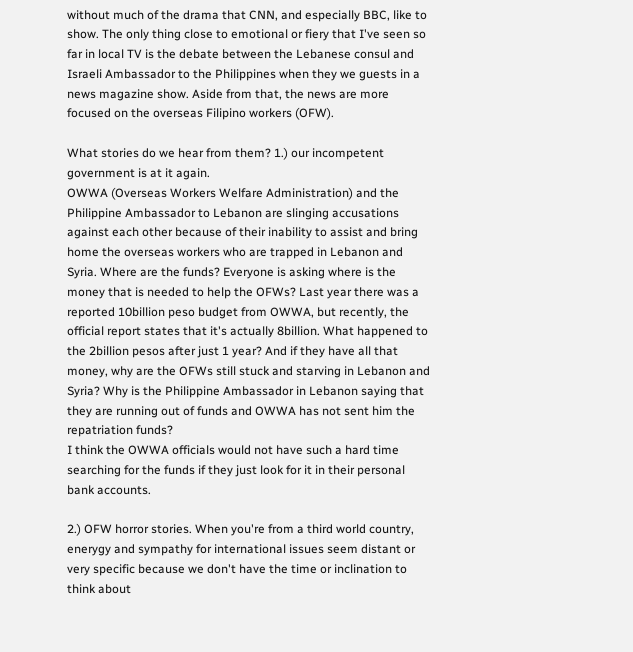without much of the drama that CNN, and especially BBC, like to show. The only thing close to emotional or fiery that I've seen so far in local TV is the debate between the Lebanese consul and Israeli Ambassador to the Philippines when they we guests in a news magazine show. Aside from that, the news are more focused on the overseas Filipino workers (OFW).

What stories do we hear from them? 1.) our incompetent government is at it again.
OWWA (Overseas Workers Welfare Administration) and the Philippine Ambassador to Lebanon are slinging accusations against each other because of their inability to assist and bring home the overseas workers who are trapped in Lebanon and Syria. Where are the funds? Everyone is asking where is the money that is needed to help the OFWs? Last year there was a reported 10billion peso budget from OWWA, but recently, the official report states that it's actually 8billion. What happened to the 2billion pesos after just 1 year? And if they have all that money, why are the OFWs still stuck and starving in Lebanon and Syria? Why is the Philippine Ambassador in Lebanon saying that they are running out of funds and OWWA has not sent him the repatriation funds?
I think the OWWA officials would not have such a hard time searching for the funds if they just look for it in their personal bank accounts.

2.) OFW horror stories. When you're from a third world country, enerygy and sympathy for international issues seem distant or very specific because we don't have the time or inclination to think about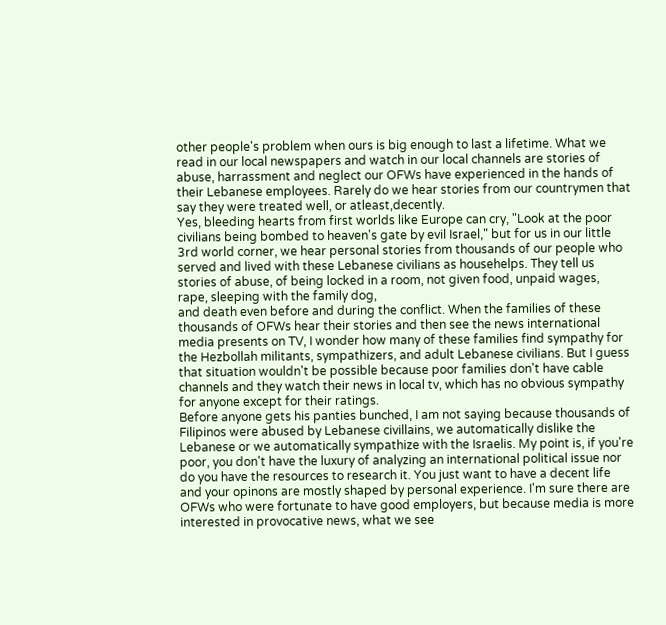other people's problem when ours is big enough to last a lifetime. What we read in our local newspapers and watch in our local channels are stories of abuse, harrassment and neglect our OFWs have experienced in the hands of their Lebanese employees. Rarely do we hear stories from our countrymen that say they were treated well, or atleast,decently.
Yes, bleeding hearts from first worlds like Europe can cry, "Look at the poor civilians being bombed to heaven's gate by evil Israel," but for us in our little 3rd world corner, we hear personal stories from thousands of our people who served and lived with these Lebanese civilians as househelps. They tell us stories of abuse, of being locked in a room, not given food, unpaid wages, rape, sleeping with the family dog,
and death even before and during the conflict. When the families of these thousands of OFWs hear their stories and then see the news international media presents on TV, I wonder how many of these families find sympathy for the Hezbollah militants, sympathizers, and adult Lebanese civilians. But I guess that situation wouldn't be possible because poor families don't have cable channels and they watch their news in local tv, which has no obvious sympathy for anyone except for their ratings.
Before anyone gets his panties bunched, I am not saying because thousands of Filipinos were abused by Lebanese civillains, we automatically dislike the Lebanese or we automatically sympathize with the Israelis. My point is, if you're poor, you don't have the luxury of analyzing an international political issue nor do you have the resources to research it. You just want to have a decent life and your opinons are mostly shaped by personal experience. I'm sure there are OFWs who were fortunate to have good employers, but because media is more interested in provocative news, what we see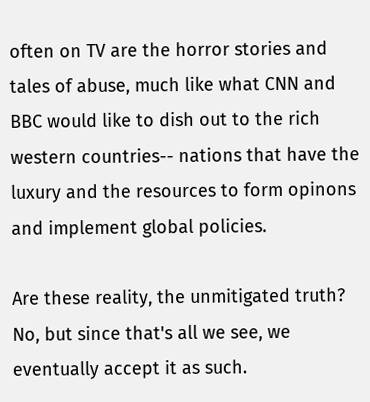often on TV are the horror stories and tales of abuse, much like what CNN and BBC would like to dish out to the rich western countries-- nations that have the luxury and the resources to form opinons and implement global policies.

Are these reality, the unmitigated truth? No, but since that's all we see, we eventually accept it as such.